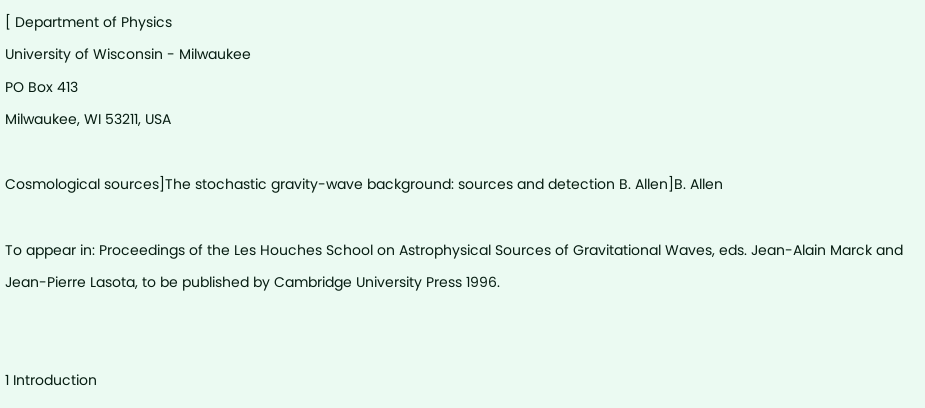[ Department of Physics
University of Wisconsin - Milwaukee
PO Box 413
Milwaukee, WI 53211, USA

Cosmological sources]The stochastic gravity-wave background: sources and detection B. Allen]B. Allen

To appear in: Proceedings of the Les Houches School on Astrophysical Sources of Gravitational Waves, eds. Jean-Alain Marck and Jean-Pierre Lasota, to be published by Cambridge University Press 1996.


1 Introduction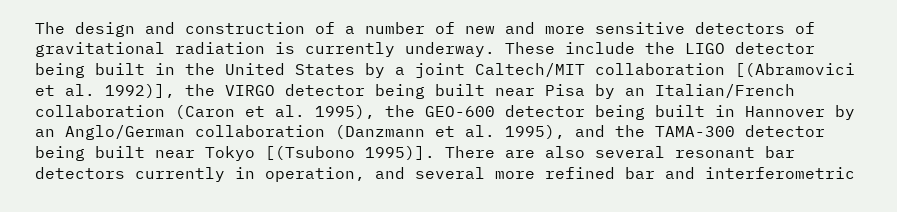The design and construction of a number of new and more sensitive detectors of gravitational radiation is currently underway. These include the LIGO detector being built in the United States by a joint Caltech/MIT collaboration [(Abramovici et al. 1992)], the VIRGO detector being built near Pisa by an Italian/French collaboration (Caron et al. 1995), the GEO-600 detector being built in Hannover by an Anglo/German collaboration (Danzmann et al. 1995), and the TAMA-300 detector being built near Tokyo [(Tsubono 1995)]. There are also several resonant bar detectors currently in operation, and several more refined bar and interferometric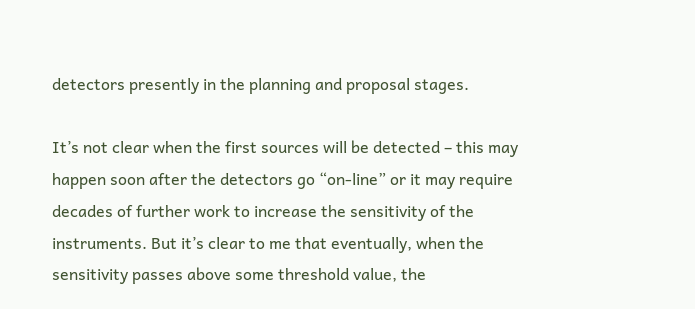detectors presently in the planning and proposal stages.

It’s not clear when the first sources will be detected – this may happen soon after the detectors go “on-line” or it may require decades of further work to increase the sensitivity of the instruments. But it’s clear to me that eventually, when the sensitivity passes above some threshold value, the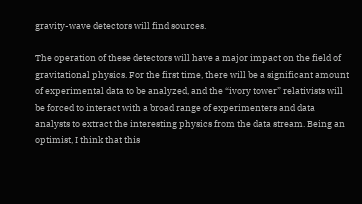gravity-wave detectors will find sources.

The operation of these detectors will have a major impact on the field of gravitational physics. For the first time, there will be a significant amount of experimental data to be analyzed, and the “ivory tower” relativists will be forced to interact with a broad range of experimenters and data analysts to extract the interesting physics from the data stream. Being an optimist, I think that this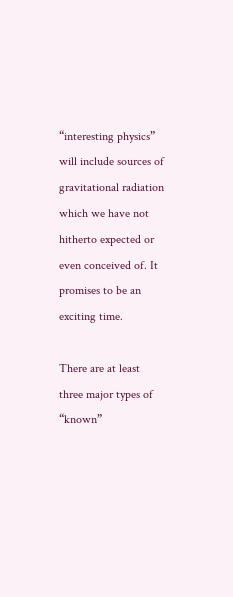“interesting physics” will include sources of gravitational radiation which we have not hitherto expected or even conceived of. It promises to be an exciting time.

There are at least three major types of “known”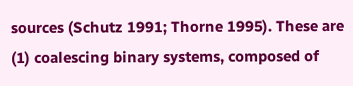sources (Schutz 1991; Thorne 1995). These are (1) coalescing binary systems, composed of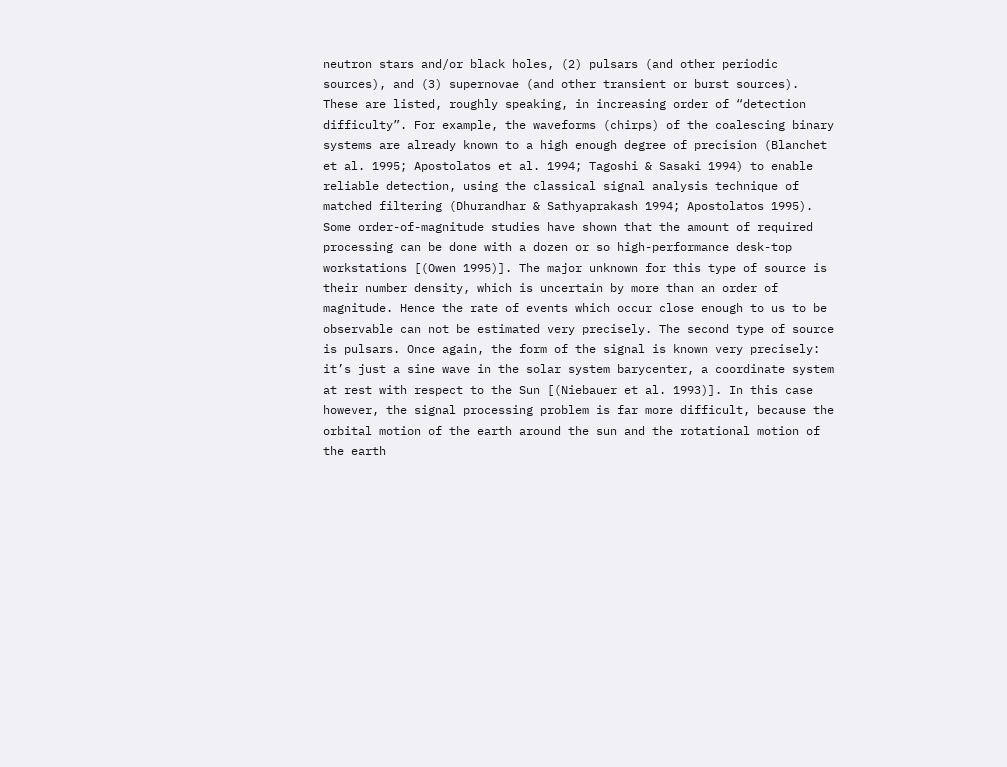neutron stars and/or black holes, (2) pulsars (and other periodic sources), and (3) supernovae (and other transient or burst sources). These are listed, roughly speaking, in increasing order of “detection difficulty”. For example, the waveforms (chirps) of the coalescing binary systems are already known to a high enough degree of precision (Blanchet et al. 1995; Apostolatos et al. 1994; Tagoshi & Sasaki 1994) to enable reliable detection, using the classical signal analysis technique of matched filtering (Dhurandhar & Sathyaprakash 1994; Apostolatos 1995). Some order-of-magnitude studies have shown that the amount of required processing can be done with a dozen or so high-performance desk-top workstations [(Owen 1995)]. The major unknown for this type of source is their number density, which is uncertain by more than an order of magnitude. Hence the rate of events which occur close enough to us to be observable can not be estimated very precisely. The second type of source is pulsars. Once again, the form of the signal is known very precisely: it’s just a sine wave in the solar system barycenter, a coordinate system at rest with respect to the Sun [(Niebauer et al. 1993)]. In this case however, the signal processing problem is far more difficult, because the orbital motion of the earth around the sun and the rotational motion of the earth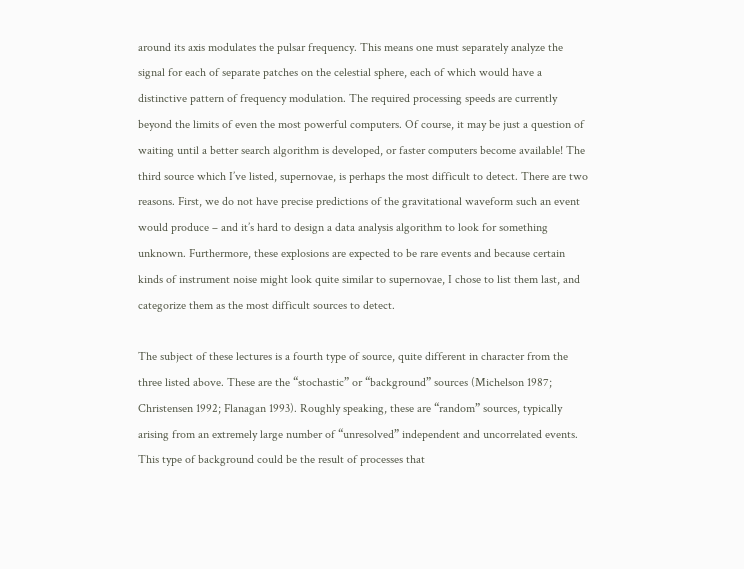around its axis modulates the pulsar frequency. This means one must separately analyze the signal for each of separate patches on the celestial sphere, each of which would have a distinctive pattern of frequency modulation. The required processing speeds are currently beyond the limits of even the most powerful computers. Of course, it may be just a question of waiting until a better search algorithm is developed, or faster computers become available! The third source which I’ve listed, supernovae, is perhaps the most difficult to detect. There are two reasons. First, we do not have precise predictions of the gravitational waveform such an event would produce – and it’s hard to design a data analysis algorithm to look for something unknown. Furthermore, these explosions are expected to be rare events and because certain kinds of instrument noise might look quite similar to supernovae, I chose to list them last, and categorize them as the most difficult sources to detect.

The subject of these lectures is a fourth type of source, quite different in character from the three listed above. These are the “stochastic” or “background” sources (Michelson 1987; Christensen 1992; Flanagan 1993). Roughly speaking, these are “random” sources, typically arising from an extremely large number of “unresolved” independent and uncorrelated events. This type of background could be the result of processes that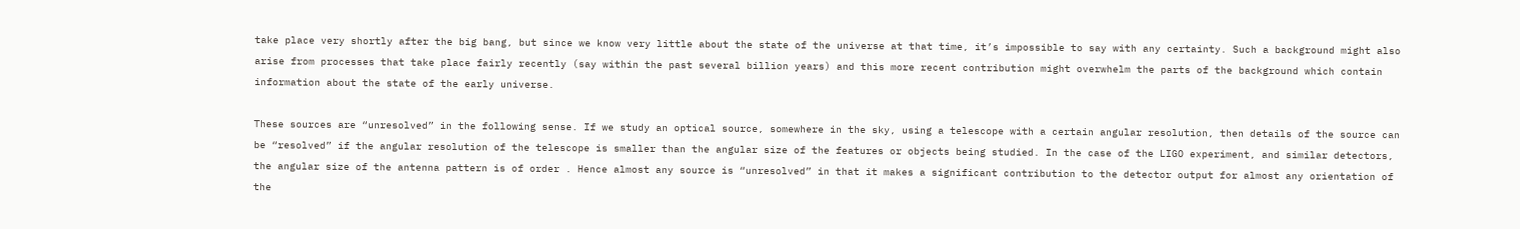take place very shortly after the big bang, but since we know very little about the state of the universe at that time, it’s impossible to say with any certainty. Such a background might also arise from processes that take place fairly recently (say within the past several billion years) and this more recent contribution might overwhelm the parts of the background which contain information about the state of the early universe.

These sources are “unresolved” in the following sense. If we study an optical source, somewhere in the sky, using a telescope with a certain angular resolution, then details of the source can be “resolved” if the angular resolution of the telescope is smaller than the angular size of the features or objects being studied. In the case of the LIGO experiment, and similar detectors, the angular size of the antenna pattern is of order . Hence almost any source is “unresolved” in that it makes a significant contribution to the detector output for almost any orientation of the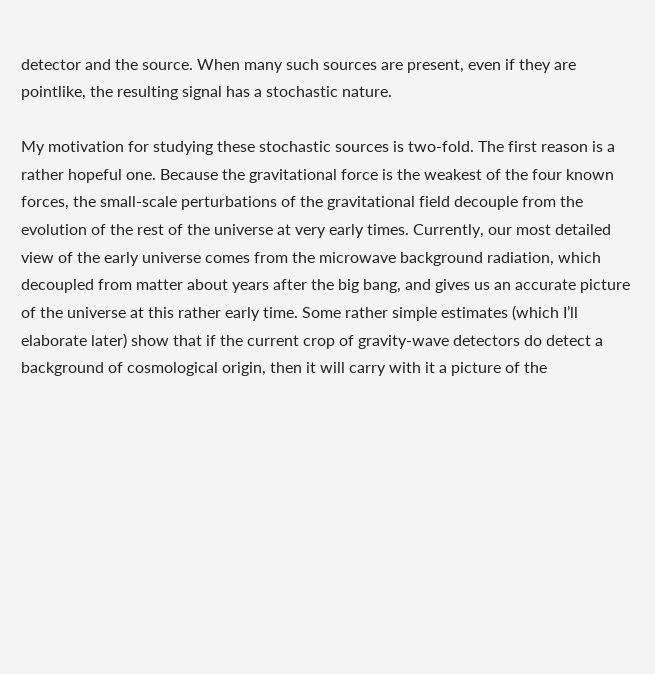detector and the source. When many such sources are present, even if they are pointlike, the resulting signal has a stochastic nature.

My motivation for studying these stochastic sources is two-fold. The first reason is a rather hopeful one. Because the gravitational force is the weakest of the four known forces, the small-scale perturbations of the gravitational field decouple from the evolution of the rest of the universe at very early times. Currently, our most detailed view of the early universe comes from the microwave background radiation, which decoupled from matter about years after the big bang, and gives us an accurate picture of the universe at this rather early time. Some rather simple estimates (which I’ll elaborate later) show that if the current crop of gravity-wave detectors do detect a background of cosmological origin, then it will carry with it a picture of the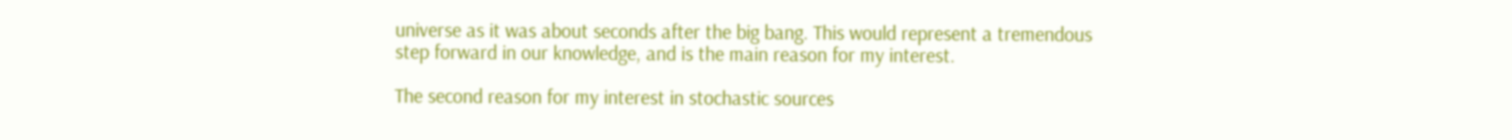universe as it was about seconds after the big bang. This would represent a tremendous step forward in our knowledge, and is the main reason for my interest.

The second reason for my interest in stochastic sources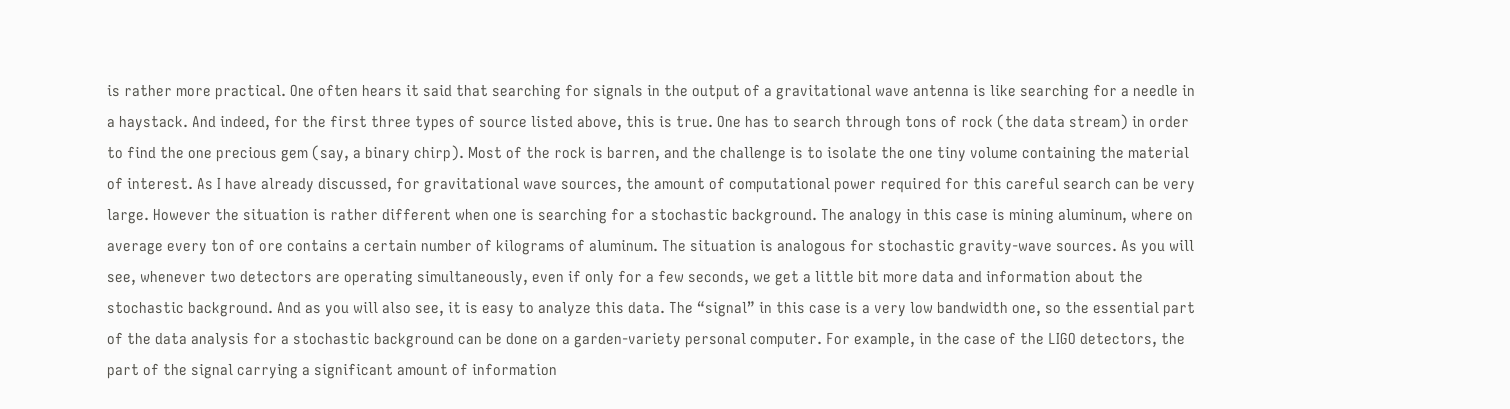is rather more practical. One often hears it said that searching for signals in the output of a gravitational wave antenna is like searching for a needle in a haystack. And indeed, for the first three types of source listed above, this is true. One has to search through tons of rock (the data stream) in order to find the one precious gem (say, a binary chirp). Most of the rock is barren, and the challenge is to isolate the one tiny volume containing the material of interest. As I have already discussed, for gravitational wave sources, the amount of computational power required for this careful search can be very large. However the situation is rather different when one is searching for a stochastic background. The analogy in this case is mining aluminum, where on average every ton of ore contains a certain number of kilograms of aluminum. The situation is analogous for stochastic gravity-wave sources. As you will see, whenever two detectors are operating simultaneously, even if only for a few seconds, we get a little bit more data and information about the stochastic background. And as you will also see, it is easy to analyze this data. The “signal” in this case is a very low bandwidth one, so the essential part of the data analysis for a stochastic background can be done on a garden-variety personal computer. For example, in the case of the LIGO detectors, the part of the signal carrying a significant amount of information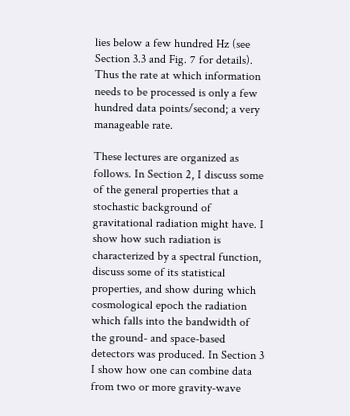lies below a few hundred Hz (see Section 3.3 and Fig. 7 for details). Thus the rate at which information needs to be processed is only a few hundred data points/second; a very manageable rate.

These lectures are organized as follows. In Section 2, I discuss some of the general properties that a stochastic background of gravitational radiation might have. I show how such radiation is characterized by a spectral function, discuss some of its statistical properties, and show during which cosmological epoch the radiation which falls into the bandwidth of the ground- and space-based detectors was produced. In Section 3 I show how one can combine data from two or more gravity-wave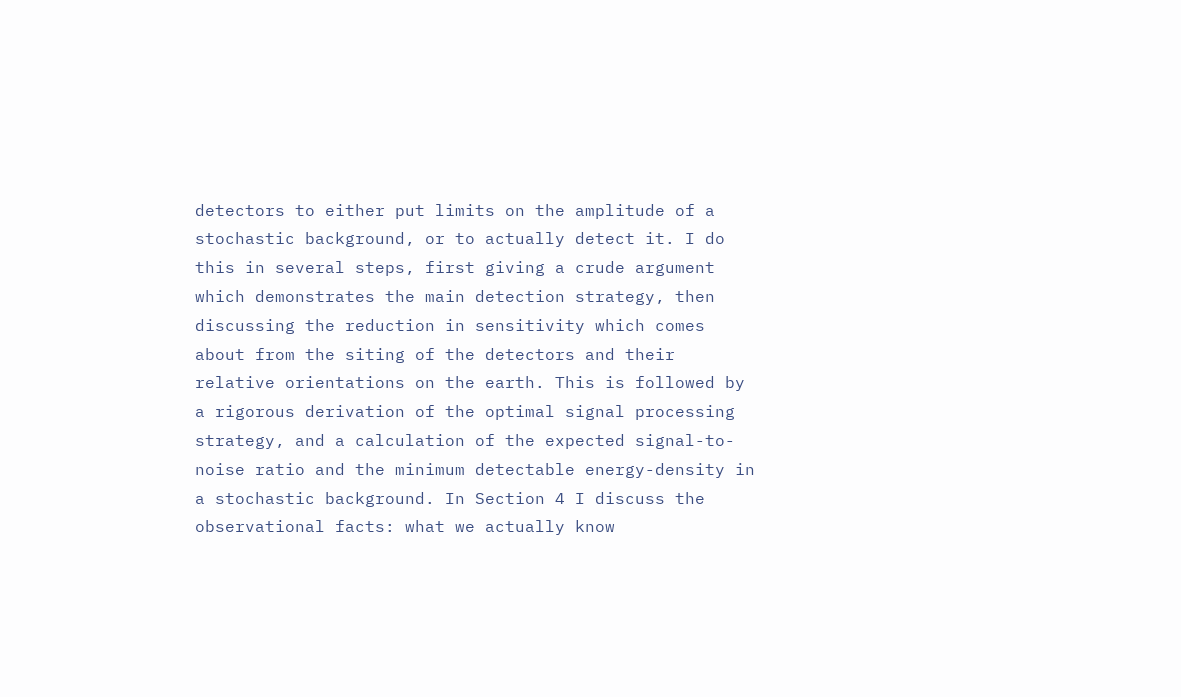detectors to either put limits on the amplitude of a stochastic background, or to actually detect it. I do this in several steps, first giving a crude argument which demonstrates the main detection strategy, then discussing the reduction in sensitivity which comes about from the siting of the detectors and their relative orientations on the earth. This is followed by a rigorous derivation of the optimal signal processing strategy, and a calculation of the expected signal-to-noise ratio and the minimum detectable energy-density in a stochastic background. In Section 4 I discuss the observational facts: what we actually know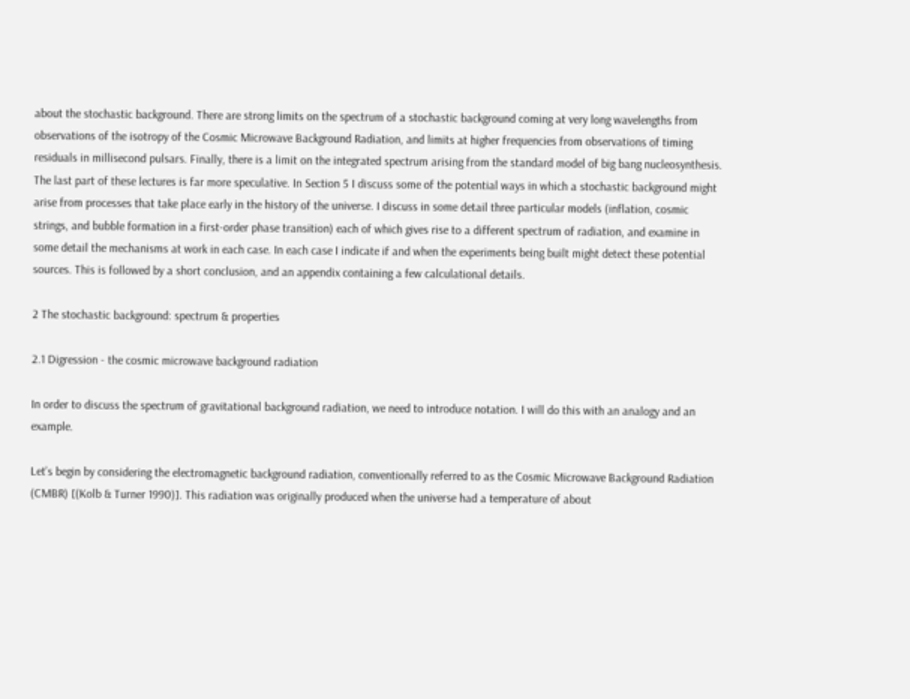about the stochastic background. There are strong limits on the spectrum of a stochastic background coming at very long wavelengths from observations of the isotropy of the Cosmic Microwave Background Radiation, and limits at higher frequencies from observations of timing residuals in millisecond pulsars. Finally, there is a limit on the integrated spectrum arising from the standard model of big bang nucleosynthesis. The last part of these lectures is far more speculative. In Section 5 I discuss some of the potential ways in which a stochastic background might arise from processes that take place early in the history of the universe. I discuss in some detail three particular models (inflation, cosmic strings, and bubble formation in a first-order phase transition) each of which gives rise to a different spectrum of radiation, and examine in some detail the mechanisms at work in each case. In each case I indicate if and when the experiments being built might detect these potential sources. This is followed by a short conclusion, and an appendix containing a few calculational details.

2 The stochastic background: spectrum & properties

2.1 Digression - the cosmic microwave background radiation

In order to discuss the spectrum of gravitational background radiation, we need to introduce notation. I will do this with an analogy and an example.

Let’s begin by considering the electromagnetic background radiation, conventionally referred to as the Cosmic Microwave Background Radiation (CMBR) [(Kolb & Turner 1990)]. This radiation was originally produced when the universe had a temperature of about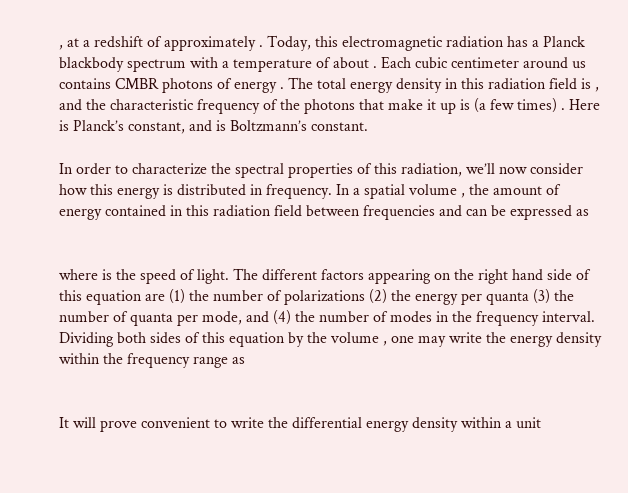, at a redshift of approximately . Today, this electromagnetic radiation has a Planck blackbody spectrum with a temperature of about . Each cubic centimeter around us contains CMBR photons of energy . The total energy density in this radiation field is , and the characteristic frequency of the photons that make it up is (a few times) . Here is Planck’s constant, and is Boltzmann’s constant.

In order to characterize the spectral properties of this radiation, we’ll now consider how this energy is distributed in frequency. In a spatial volume , the amount of energy contained in this radiation field between frequencies and can be expressed as


where is the speed of light. The different factors appearing on the right hand side of this equation are (1) the number of polarizations (2) the energy per quanta (3) the number of quanta per mode, and (4) the number of modes in the frequency interval. Dividing both sides of this equation by the volume , one may write the energy density within the frequency range as


It will prove convenient to write the differential energy density within a unit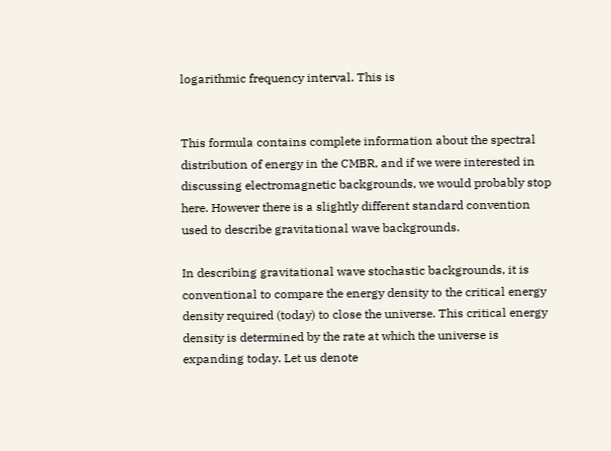logarithmic frequency interval. This is


This formula contains complete information about the spectral distribution of energy in the CMBR, and if we were interested in discussing electromagnetic backgrounds, we would probably stop here. However there is a slightly different standard convention used to describe gravitational wave backgrounds.

In describing gravitational wave stochastic backgrounds, it is conventional to compare the energy density to the critical energy density required (today) to close the universe. This critical energy density is determined by the rate at which the universe is expanding today. Let us denote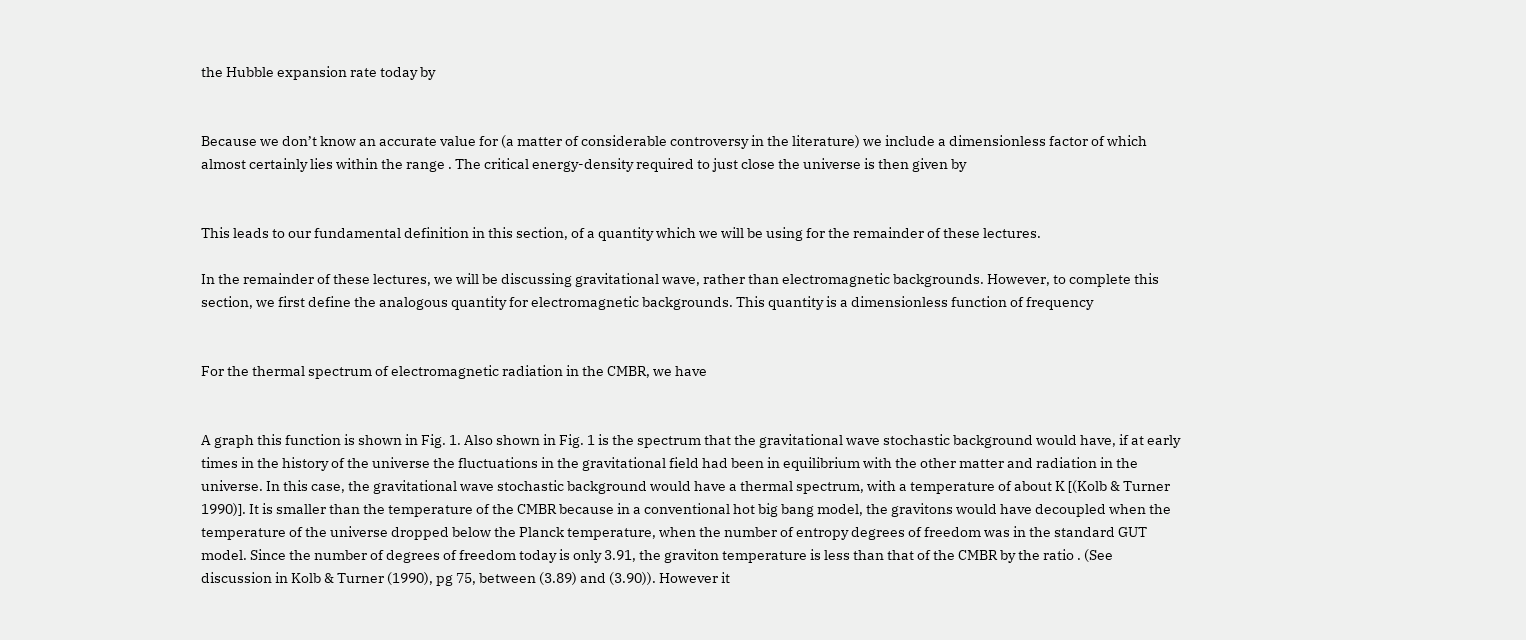the Hubble expansion rate today by


Because we don’t know an accurate value for (a matter of considerable controversy in the literature) we include a dimensionless factor of which almost certainly lies within the range . The critical energy-density required to just close the universe is then given by


This leads to our fundamental definition in this section, of a quantity which we will be using for the remainder of these lectures.

In the remainder of these lectures, we will be discussing gravitational wave, rather than electromagnetic backgrounds. However, to complete this section, we first define the analogous quantity for electromagnetic backgrounds. This quantity is a dimensionless function of frequency


For the thermal spectrum of electromagnetic radiation in the CMBR, we have


A graph this function is shown in Fig. 1. Also shown in Fig. 1 is the spectrum that the gravitational wave stochastic background would have, if at early times in the history of the universe the fluctuations in the gravitational field had been in equilibrium with the other matter and radiation in the universe. In this case, the gravitational wave stochastic background would have a thermal spectrum, with a temperature of about K [(Kolb & Turner 1990)]. It is smaller than the temperature of the CMBR because in a conventional hot big bang model, the gravitons would have decoupled when the temperature of the universe dropped below the Planck temperature, when the number of entropy degrees of freedom was in the standard GUT model. Since the number of degrees of freedom today is only 3.91, the graviton temperature is less than that of the CMBR by the ratio . (See discussion in Kolb & Turner (1990), pg 75, between (3.89) and (3.90)). However it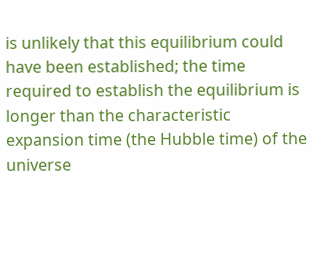is unlikely that this equilibrium could have been established; the time required to establish the equilibrium is longer than the characteristic expansion time (the Hubble time) of the universe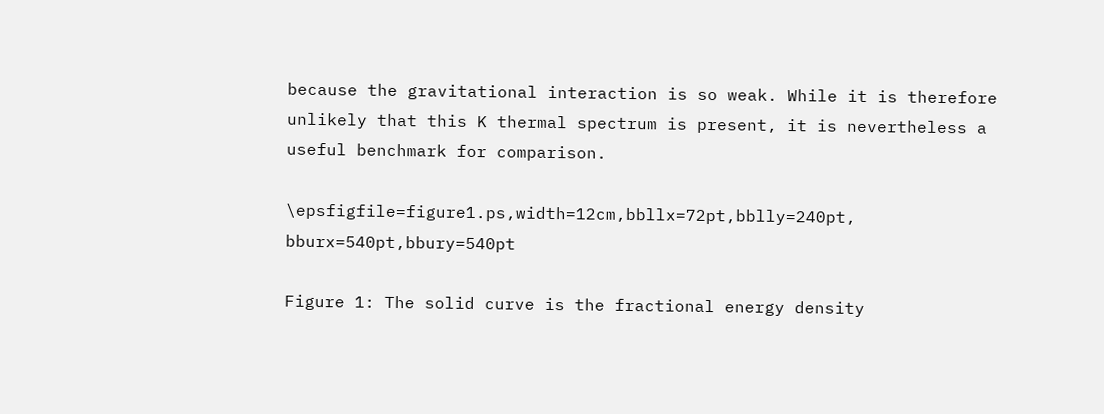because the gravitational interaction is so weak. While it is therefore unlikely that this K thermal spectrum is present, it is nevertheless a useful benchmark for comparison.

\epsfigfile=figure1.ps,width=12cm,bbllx=72pt,bblly=240pt, bburx=540pt,bbury=540pt

Figure 1: The solid curve is the fractional energy density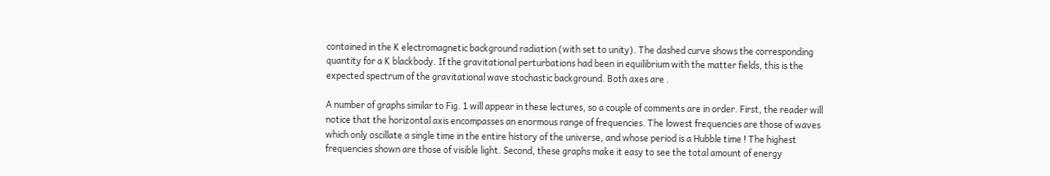contained in the K electromagnetic background radiation (with set to unity). The dashed curve shows the corresponding quantity for a K blackbody. If the gravitational perturbations had been in equilibrium with the matter fields, this is the expected spectrum of the gravitational wave stochastic background. Both axes are .

A number of graphs similar to Fig. 1 will appear in these lectures, so a couple of comments are in order. First, the reader will notice that the horizontal axis encompasses an enormous range of frequencies. The lowest frequencies are those of waves which only oscillate a single time in the entire history of the universe, and whose period is a Hubble time ! The highest frequencies shown are those of visible light. Second, these graphs make it easy to see the total amount of energy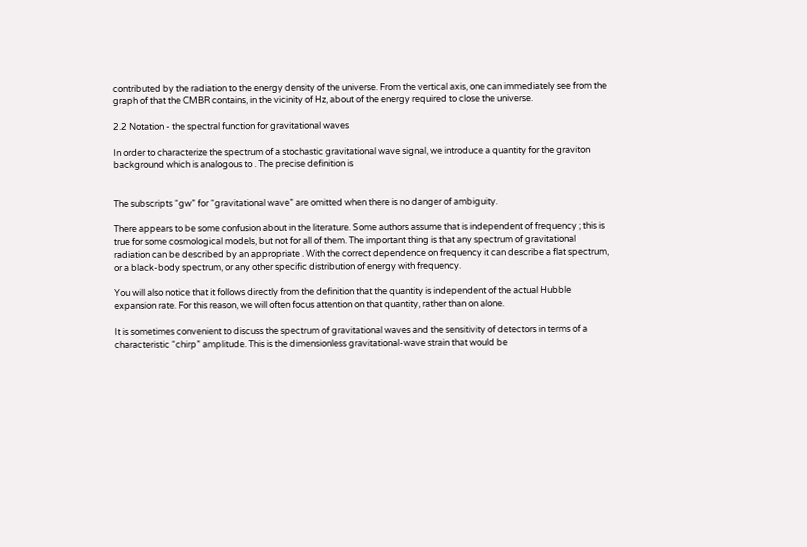contributed by the radiation to the energy density of the universe. From the vertical axis, one can immediately see from the graph of that the CMBR contains, in the vicinity of Hz, about of the energy required to close the universe.

2.2 Notation - the spectral function for gravitational waves

In order to characterize the spectrum of a stochastic gravitational wave signal, we introduce a quantity for the graviton background which is analogous to . The precise definition is


The subscripts “gw” for “gravitational wave” are omitted when there is no danger of ambiguity.

There appears to be some confusion about in the literature. Some authors assume that is independent of frequency ; this is true for some cosmological models, but not for all of them. The important thing is that any spectrum of gravitational radiation can be described by an appropriate . With the correct dependence on frequency it can describe a flat spectrum, or a black-body spectrum, or any other specific distribution of energy with frequency.

You will also notice that it follows directly from the definition that the quantity is independent of the actual Hubble expansion rate. For this reason, we will often focus attention on that quantity, rather than on alone.

It is sometimes convenient to discuss the spectrum of gravitational waves and the sensitivity of detectors in terms of a characteristic “chirp” amplitude. This is the dimensionless gravitational-wave strain that would be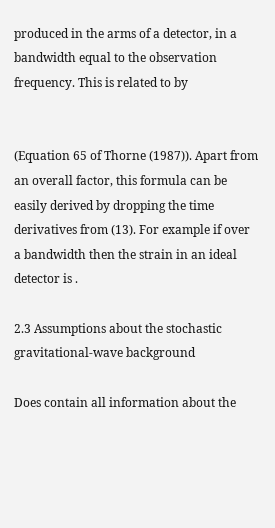produced in the arms of a detector, in a bandwidth equal to the observation frequency. This is related to by


(Equation 65 of Thorne (1987)). Apart from an overall factor, this formula can be easily derived by dropping the time derivatives from (13). For example if over a bandwidth then the strain in an ideal detector is .

2.3 Assumptions about the stochastic gravitational-wave background

Does contain all information about the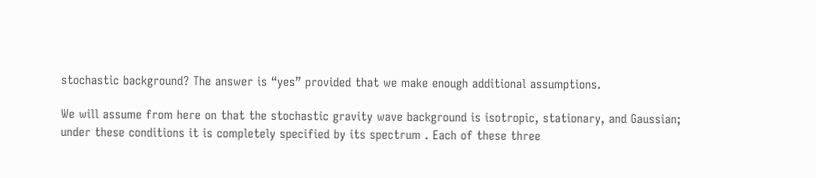stochastic background? The answer is “yes” provided that we make enough additional assumptions.

We will assume from here on that the stochastic gravity wave background is isotropic, stationary, and Gaussian; under these conditions it is completely specified by its spectrum . Each of these three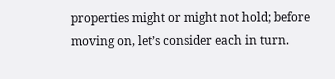properties might or might not hold; before moving on, let’s consider each in turn.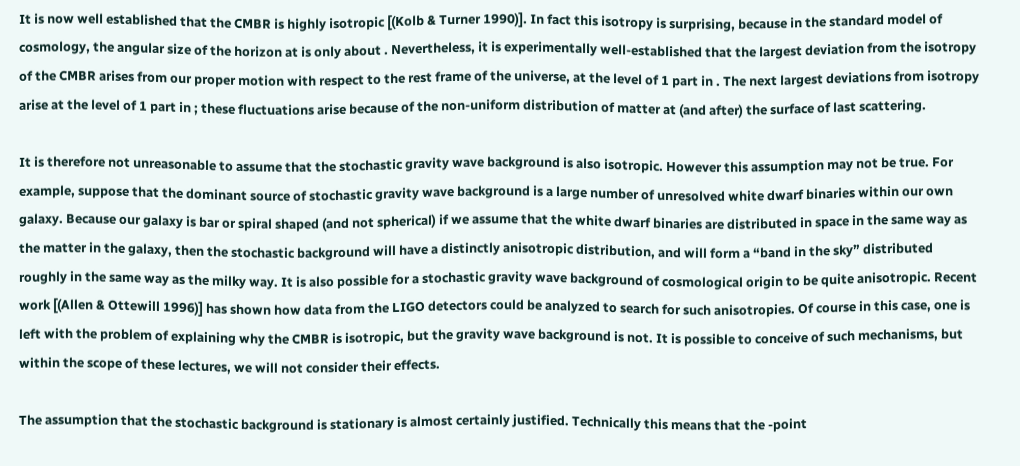It is now well established that the CMBR is highly isotropic [(Kolb & Turner 1990)]. In fact this isotropy is surprising, because in the standard model of cosmology, the angular size of the horizon at is only about . Nevertheless, it is experimentally well-established that the largest deviation from the isotropy of the CMBR arises from our proper motion with respect to the rest frame of the universe, at the level of 1 part in . The next largest deviations from isotropy arise at the level of 1 part in ; these fluctuations arise because of the non-uniform distribution of matter at (and after) the surface of last scattering.

It is therefore not unreasonable to assume that the stochastic gravity wave background is also isotropic. However this assumption may not be true. For example, suppose that the dominant source of stochastic gravity wave background is a large number of unresolved white dwarf binaries within our own galaxy. Because our galaxy is bar or spiral shaped (and not spherical) if we assume that the white dwarf binaries are distributed in space in the same way as the matter in the galaxy, then the stochastic background will have a distinctly anisotropic distribution, and will form a “band in the sky” distributed roughly in the same way as the milky way. It is also possible for a stochastic gravity wave background of cosmological origin to be quite anisotropic. Recent work [(Allen & Ottewill 1996)] has shown how data from the LIGO detectors could be analyzed to search for such anisotropies. Of course in this case, one is left with the problem of explaining why the CMBR is isotropic, but the gravity wave background is not. It is possible to conceive of such mechanisms, but within the scope of these lectures, we will not consider their effects.

The assumption that the stochastic background is stationary is almost certainly justified. Technically this means that the -point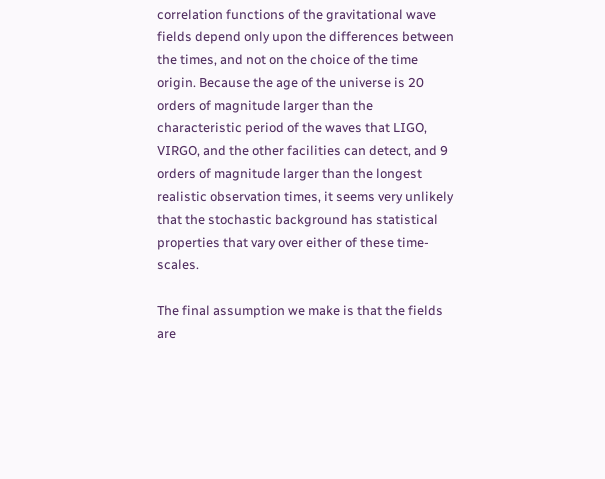correlation functions of the gravitational wave fields depend only upon the differences between the times, and not on the choice of the time origin. Because the age of the universe is 20 orders of magnitude larger than the characteristic period of the waves that LIGO, VIRGO, and the other facilities can detect, and 9 orders of magnitude larger than the longest realistic observation times, it seems very unlikely that the stochastic background has statistical properties that vary over either of these time-scales.

The final assumption we make is that the fields are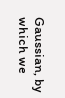Gaussian, by which we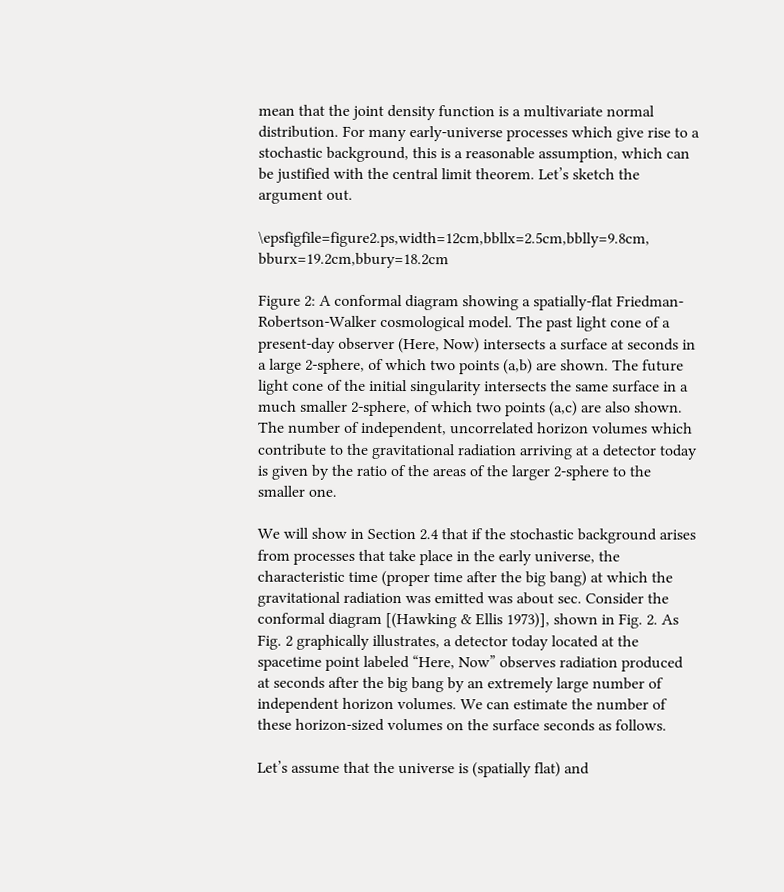mean that the joint density function is a multivariate normal distribution. For many early-universe processes which give rise to a stochastic background, this is a reasonable assumption, which can be justified with the central limit theorem. Let’s sketch the argument out.

\epsfigfile=figure2.ps,width=12cm,bbllx=2.5cm,bblly=9.8cm, bburx=19.2cm,bbury=18.2cm

Figure 2: A conformal diagram showing a spatially-flat Friedman-Robertson-Walker cosmological model. The past light cone of a present-day observer (Here, Now) intersects a surface at seconds in a large 2-sphere, of which two points (a,b) are shown. The future light cone of the initial singularity intersects the same surface in a much smaller 2-sphere, of which two points (a,c) are also shown. The number of independent, uncorrelated horizon volumes which contribute to the gravitational radiation arriving at a detector today is given by the ratio of the areas of the larger 2-sphere to the smaller one.

We will show in Section 2.4 that if the stochastic background arises from processes that take place in the early universe, the characteristic time (proper time after the big bang) at which the gravitational radiation was emitted was about sec. Consider the conformal diagram [(Hawking & Ellis 1973)], shown in Fig. 2. As Fig. 2 graphically illustrates, a detector today located at the spacetime point labeled “Here, Now” observes radiation produced at seconds after the big bang by an extremely large number of independent horizon volumes. We can estimate the number of these horizon-sized volumes on the surface seconds as follows.

Let’s assume that the universe is (spatially flat) and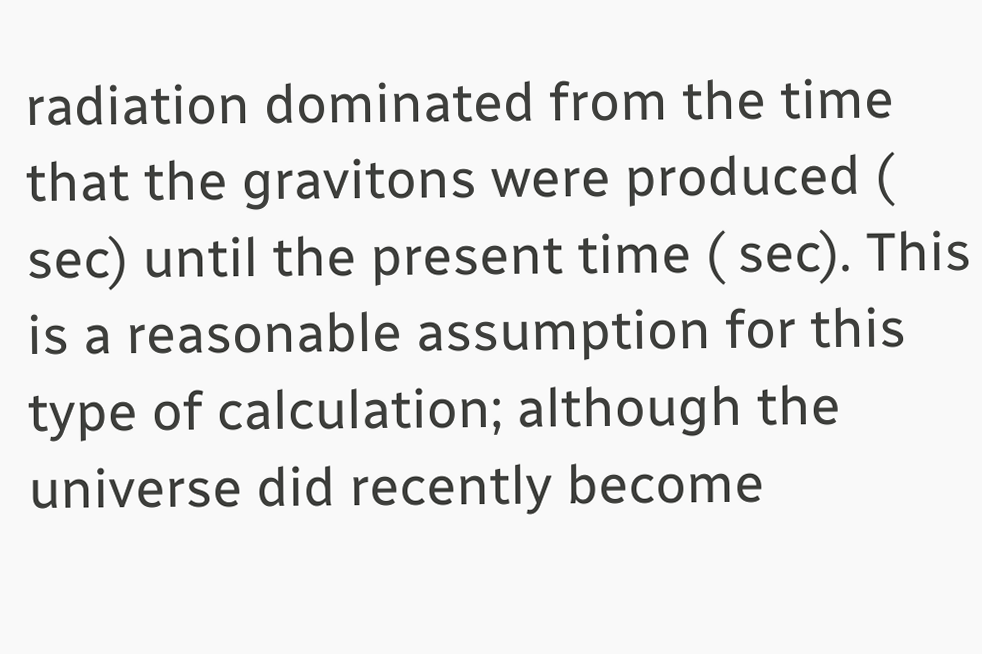radiation dominated from the time that the gravitons were produced ( sec) until the present time ( sec). This is a reasonable assumption for this type of calculation; although the universe did recently become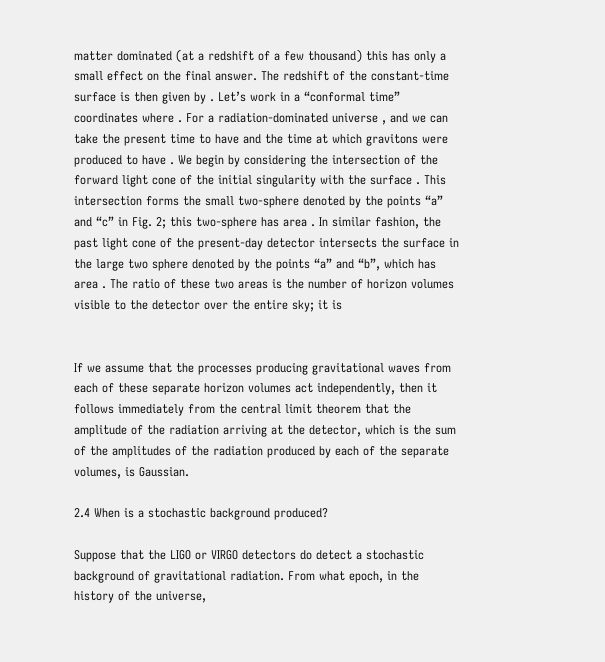matter dominated (at a redshift of a few thousand) this has only a small effect on the final answer. The redshift of the constant-time surface is then given by . Let’s work in a “conformal time” coordinates where . For a radiation-dominated universe , and we can take the present time to have and the time at which gravitons were produced to have . We begin by considering the intersection of the forward light cone of the initial singularity with the surface . This intersection forms the small two-sphere denoted by the points “a” and “c” in Fig. 2; this two-sphere has area . In similar fashion, the past light cone of the present-day detector intersects the surface in the large two sphere denoted by the points “a” and “b”, which has area . The ratio of these two areas is the number of horizon volumes visible to the detector over the entire sky; it is


If we assume that the processes producing gravitational waves from each of these separate horizon volumes act independently, then it follows immediately from the central limit theorem that the amplitude of the radiation arriving at the detector, which is the sum of the amplitudes of the radiation produced by each of the separate volumes, is Gaussian.

2.4 When is a stochastic background produced?

Suppose that the LIGO or VIRGO detectors do detect a stochastic background of gravitational radiation. From what epoch, in the history of the universe,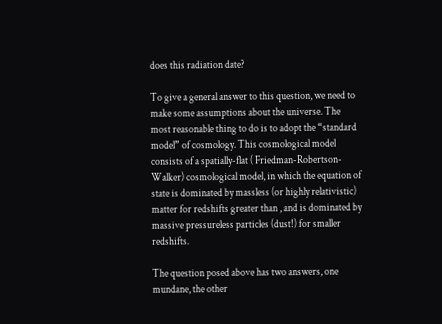does this radiation date?

To give a general answer to this question, we need to make some assumptions about the universe. The most reasonable thing to do is to adopt the “standard model” of cosmology. This cosmological model consists of a spatially-flat ( Friedman-Robertson-Walker) cosmological model, in which the equation of state is dominated by massless (or highly relativistic) matter for redshifts greater than , and is dominated by massive pressureless particles (dust!) for smaller redshifts.

The question posed above has two answers, one mundane, the other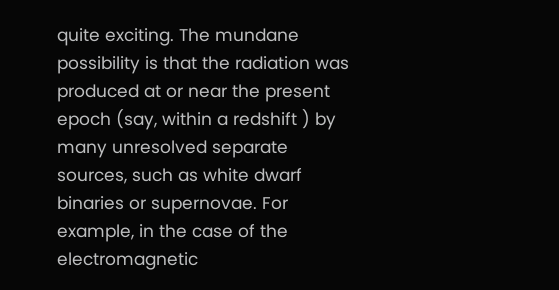quite exciting. The mundane possibility is that the radiation was produced at or near the present epoch (say, within a redshift ) by many unresolved separate sources, such as white dwarf binaries or supernovae. For example, in the case of the electromagnetic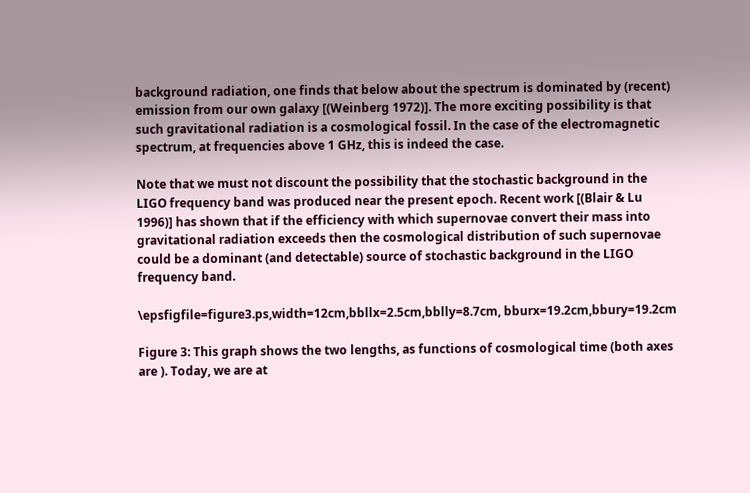background radiation, one finds that below about the spectrum is dominated by (recent) emission from our own galaxy [(Weinberg 1972)]. The more exciting possibility is that such gravitational radiation is a cosmological fossil. In the case of the electromagnetic spectrum, at frequencies above 1 GHz, this is indeed the case.

Note that we must not discount the possibility that the stochastic background in the LIGO frequency band was produced near the present epoch. Recent work [(Blair & Lu 1996)] has shown that if the efficiency with which supernovae convert their mass into gravitational radiation exceeds then the cosmological distribution of such supernovae could be a dominant (and detectable) source of stochastic background in the LIGO frequency band.

\epsfigfile=figure3.ps,width=12cm,bbllx=2.5cm,bblly=8.7cm, bburx=19.2cm,bbury=19.2cm

Figure 3: This graph shows the two lengths, as functions of cosmological time (both axes are ). Today, we are at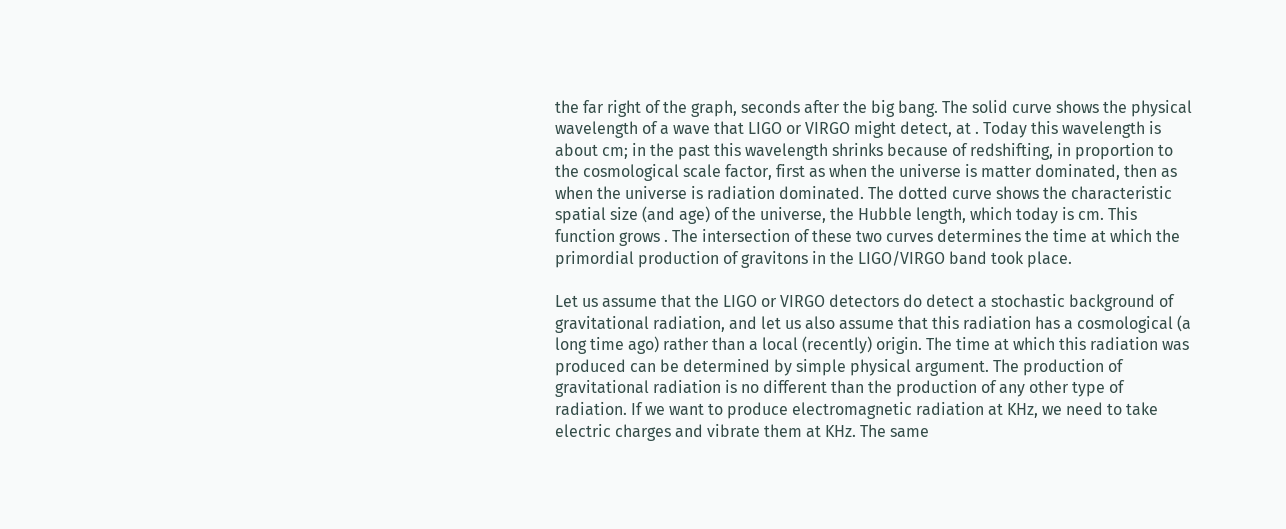the far right of the graph, seconds after the big bang. The solid curve shows the physical wavelength of a wave that LIGO or VIRGO might detect, at . Today this wavelength is about cm; in the past this wavelength shrinks because of redshifting, in proportion to the cosmological scale factor, first as when the universe is matter dominated, then as when the universe is radiation dominated. The dotted curve shows the characteristic spatial size (and age) of the universe, the Hubble length, which today is cm. This function grows . The intersection of these two curves determines the time at which the primordial production of gravitons in the LIGO/VIRGO band took place.

Let us assume that the LIGO or VIRGO detectors do detect a stochastic background of gravitational radiation, and let us also assume that this radiation has a cosmological (a long time ago) rather than a local (recently) origin. The time at which this radiation was produced can be determined by simple physical argument. The production of gravitational radiation is no different than the production of any other type of radiation. If we want to produce electromagnetic radiation at KHz, we need to take electric charges and vibrate them at KHz. The same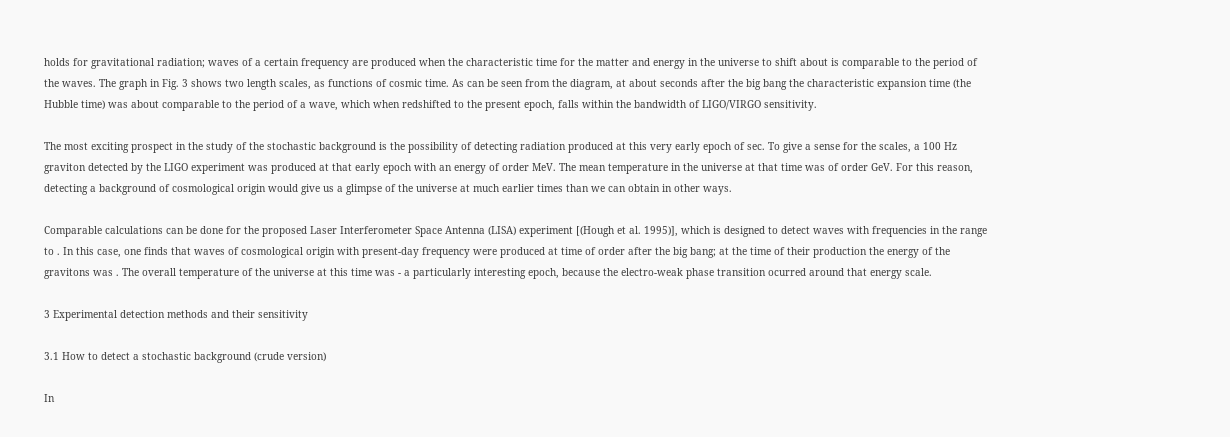holds for gravitational radiation; waves of a certain frequency are produced when the characteristic time for the matter and energy in the universe to shift about is comparable to the period of the waves. The graph in Fig. 3 shows two length scales, as functions of cosmic time. As can be seen from the diagram, at about seconds after the big bang the characteristic expansion time (the Hubble time) was about comparable to the period of a wave, which when redshifted to the present epoch, falls within the bandwidth of LIGO/VIRGO sensitivity.

The most exciting prospect in the study of the stochastic background is the possibility of detecting radiation produced at this very early epoch of sec. To give a sense for the scales, a 100 Hz graviton detected by the LIGO experiment was produced at that early epoch with an energy of order MeV. The mean temperature in the universe at that time was of order GeV. For this reason, detecting a background of cosmological origin would give us a glimpse of the universe at much earlier times than we can obtain in other ways.

Comparable calculations can be done for the proposed Laser Interferometer Space Antenna (LISA) experiment [(Hough et al. 1995)], which is designed to detect waves with frequencies in the range to . In this case, one finds that waves of cosmological origin with present-day frequency were produced at time of order after the big bang; at the time of their production the energy of the gravitons was . The overall temperature of the universe at this time was - a particularly interesting epoch, because the electro-weak phase transition ocurred around that energy scale.

3 Experimental detection methods and their sensitivity

3.1 How to detect a stochastic background (crude version)

In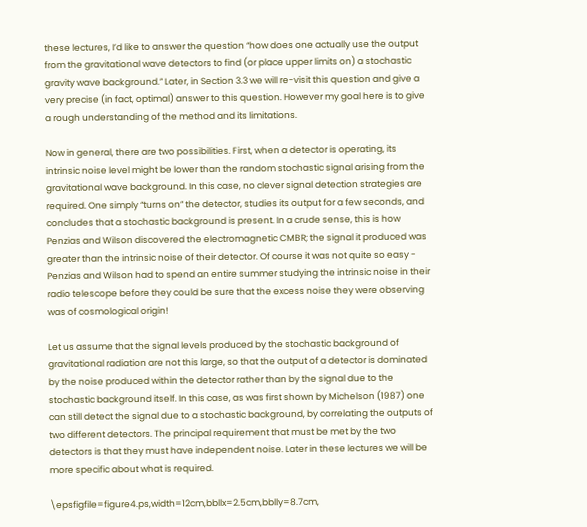these lectures, I’d like to answer the question “how does one actually use the output from the gravitational wave detectors to find (or place upper limits on) a stochastic gravity wave background.” Later, in Section 3.3 we will re-visit this question and give a very precise (in fact, optimal) answer to this question. However my goal here is to give a rough understanding of the method and its limitations.

Now in general, there are two possibilities. First, when a detector is operating, its intrinsic noise level might be lower than the random stochastic signal arising from the gravitational wave background. In this case, no clever signal detection strategies are required. One simply “turns on” the detector, studies its output for a few seconds, and concludes that a stochastic background is present. In a crude sense, this is how Penzias and Wilson discovered the electromagnetic CMBR; the signal it produced was greater than the intrinsic noise of their detector. Of course it was not quite so easy - Penzias and Wilson had to spend an entire summer studying the intrinsic noise in their radio telescope before they could be sure that the excess noise they were observing was of cosmological origin!

Let us assume that the signal levels produced by the stochastic background of gravitational radiation are not this large, so that the output of a detector is dominated by the noise produced within the detector rather than by the signal due to the stochastic background itself. In this case, as was first shown by Michelson (1987) one can still detect the signal due to a stochastic background, by correlating the outputs of two different detectors. The principal requirement that must be met by the two detectors is that they must have independent noise. Later in these lectures we will be more specific about what is required.

\epsfigfile=figure4.ps,width=12cm,bbllx=2.5cm,bblly=8.7cm,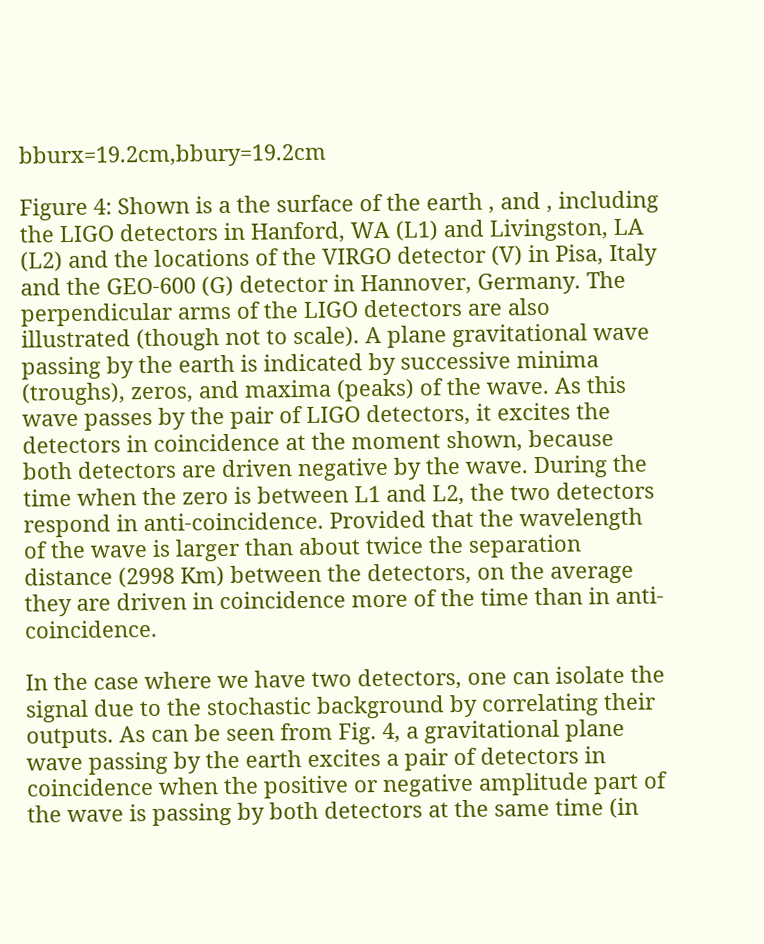bburx=19.2cm,bbury=19.2cm

Figure 4: Shown is a the surface of the earth , and , including the LIGO detectors in Hanford, WA (L1) and Livingston, LA (L2) and the locations of the VIRGO detector (V) in Pisa, Italy and the GEO-600 (G) detector in Hannover, Germany. The perpendicular arms of the LIGO detectors are also illustrated (though not to scale). A plane gravitational wave passing by the earth is indicated by successive minima (troughs), zeros, and maxima (peaks) of the wave. As this wave passes by the pair of LIGO detectors, it excites the detectors in coincidence at the moment shown, because both detectors are driven negative by the wave. During the time when the zero is between L1 and L2, the two detectors respond in anti-coincidence. Provided that the wavelength of the wave is larger than about twice the separation distance (2998 Km) between the detectors, on the average they are driven in coincidence more of the time than in anti-coincidence.

In the case where we have two detectors, one can isolate the signal due to the stochastic background by correlating their outputs. As can be seen from Fig. 4, a gravitational plane wave passing by the earth excites a pair of detectors in coincidence when the positive or negative amplitude part of the wave is passing by both detectors at the same time (in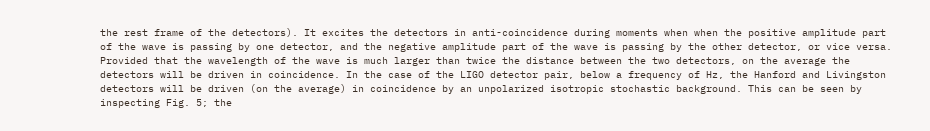the rest frame of the detectors). It excites the detectors in anti-coincidence during moments when when the positive amplitude part of the wave is passing by one detector, and the negative amplitude part of the wave is passing by the other detector, or vice versa. Provided that the wavelength of the wave is much larger than twice the distance between the two detectors, on the average the detectors will be driven in coincidence. In the case of the LIGO detector pair, below a frequency of Hz, the Hanford and Livingston detectors will be driven (on the average) in coincidence by an unpolarized isotropic stochastic background. This can be seen by inspecting Fig. 5; the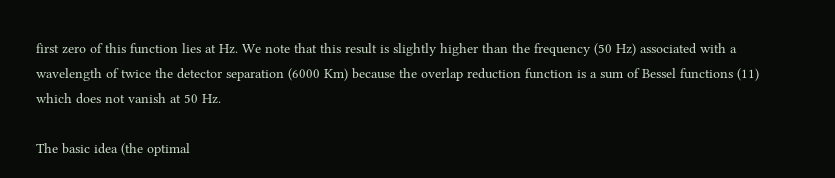first zero of this function lies at Hz. We note that this result is slightly higher than the frequency (50 Hz) associated with a wavelength of twice the detector separation (6000 Km) because the overlap reduction function is a sum of Bessel functions (11) which does not vanish at 50 Hz.

The basic idea (the optimal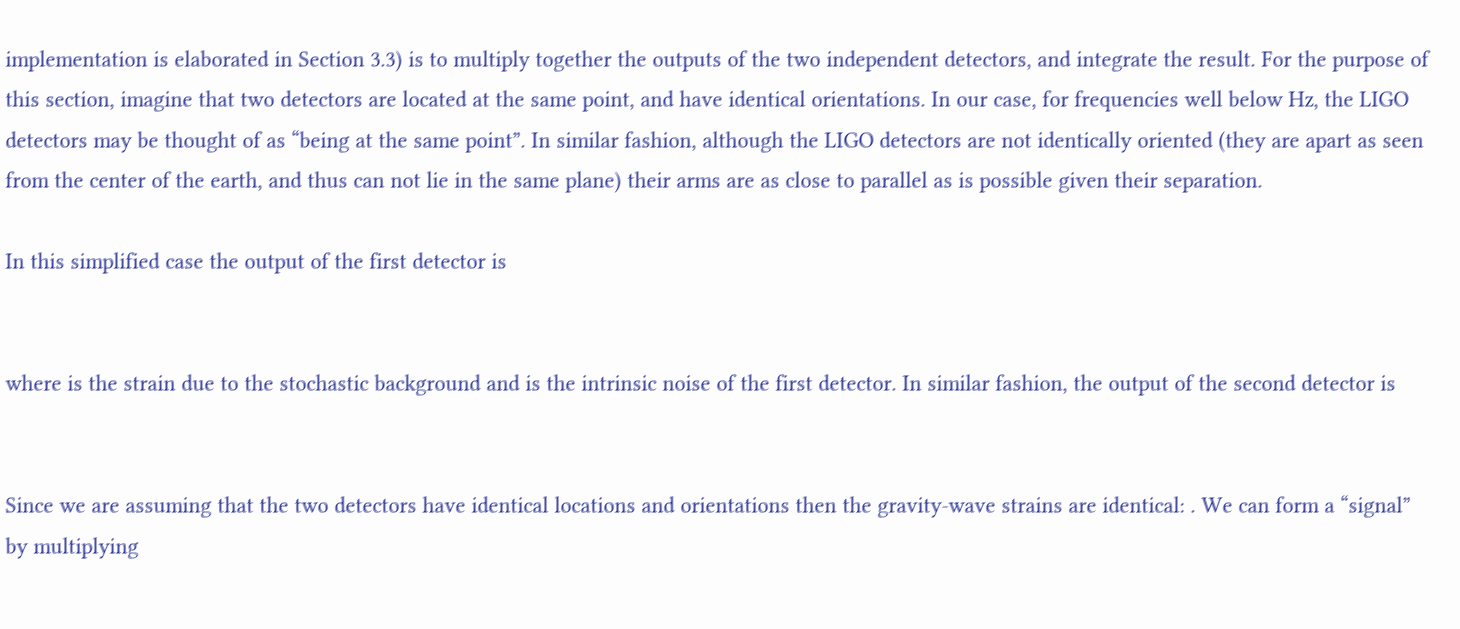implementation is elaborated in Section 3.3) is to multiply together the outputs of the two independent detectors, and integrate the result. For the purpose of this section, imagine that two detectors are located at the same point, and have identical orientations. In our case, for frequencies well below Hz, the LIGO detectors may be thought of as “being at the same point”. In similar fashion, although the LIGO detectors are not identically oriented (they are apart as seen from the center of the earth, and thus can not lie in the same plane) their arms are as close to parallel as is possible given their separation.

In this simplified case the output of the first detector is


where is the strain due to the stochastic background and is the intrinsic noise of the first detector. In similar fashion, the output of the second detector is


Since we are assuming that the two detectors have identical locations and orientations then the gravity-wave strains are identical: . We can form a “signal” by multiplying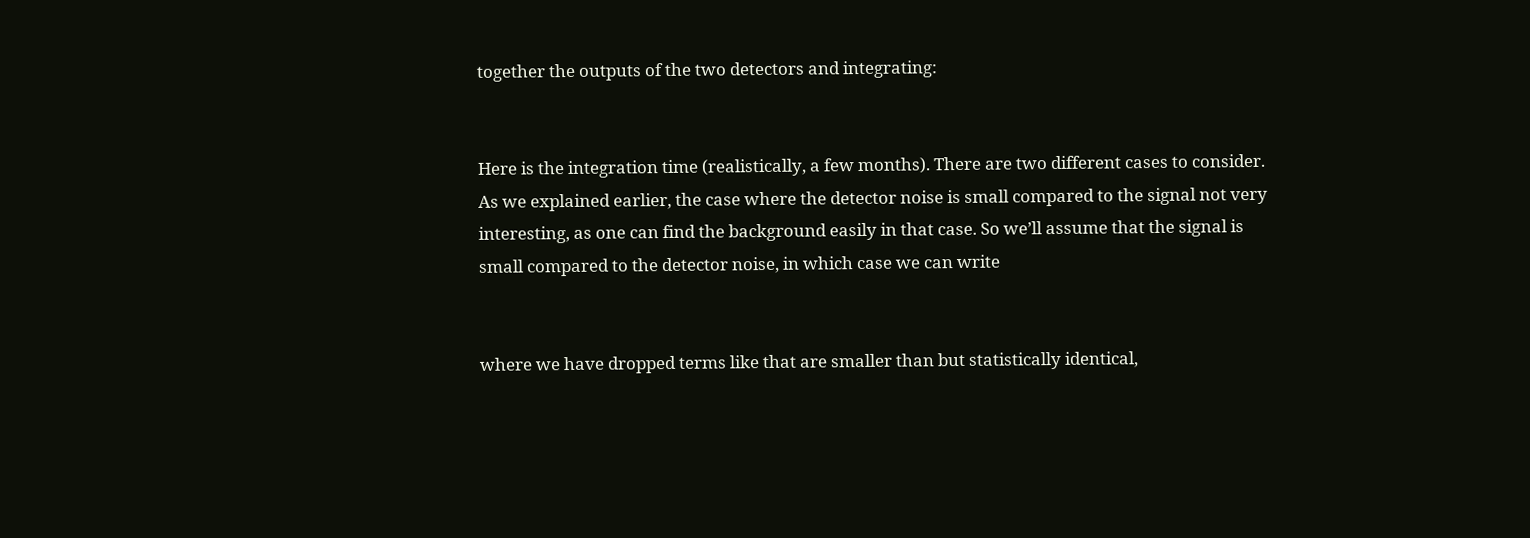together the outputs of the two detectors and integrating:


Here is the integration time (realistically, a few months). There are two different cases to consider. As we explained earlier, the case where the detector noise is small compared to the signal not very interesting, as one can find the background easily in that case. So we’ll assume that the signal is small compared to the detector noise, in which case we can write


where we have dropped terms like that are smaller than but statistically identical,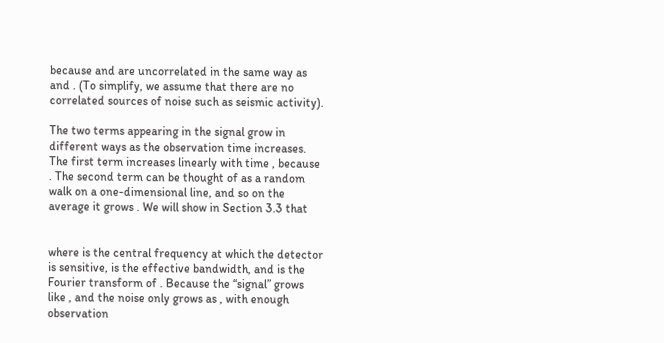because and are uncorrelated in the same way as and . (To simplify, we assume that there are no correlated sources of noise such as seismic activity).

The two terms appearing in the signal grow in different ways as the observation time increases. The first term increases linearly with time , because . The second term can be thought of as a random walk on a one-dimensional line, and so on the average it grows . We will show in Section 3.3 that


where is the central frequency at which the detector is sensitive, is the effective bandwidth, and is the Fourier transform of . Because the “signal” grows like , and the noise only grows as , with enough observation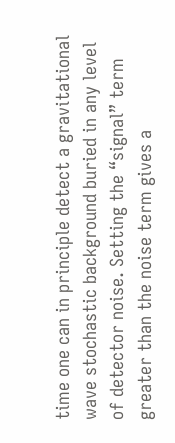time one can in principle detect a gravitational wave stochastic background buried in any level of detector noise. Setting the “signal” term greater than the noise term gives a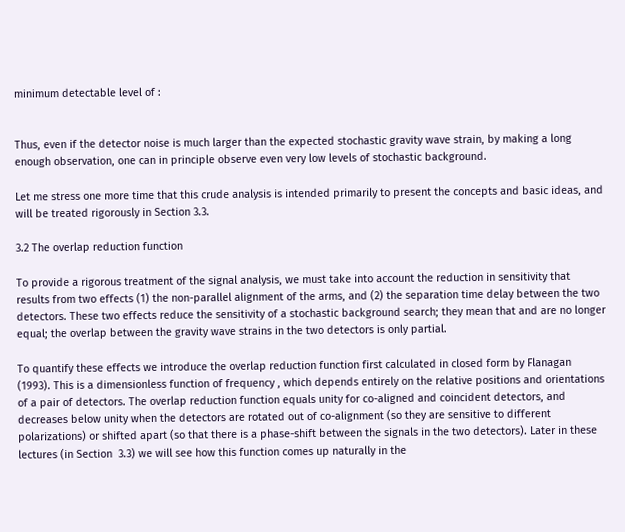minimum detectable level of :


Thus, even if the detector noise is much larger than the expected stochastic gravity wave strain, by making a long enough observation, one can in principle observe even very low levels of stochastic background.

Let me stress one more time that this crude analysis is intended primarily to present the concepts and basic ideas, and will be treated rigorously in Section 3.3.

3.2 The overlap reduction function

To provide a rigorous treatment of the signal analysis, we must take into account the reduction in sensitivity that results from two effects (1) the non-parallel alignment of the arms, and (2) the separation time delay between the two detectors. These two effects reduce the sensitivity of a stochastic background search; they mean that and are no longer equal; the overlap between the gravity wave strains in the two detectors is only partial.

To quantify these effects we introduce the overlap reduction function first calculated in closed form by Flanagan (1993). This is a dimensionless function of frequency , which depends entirely on the relative positions and orientations of a pair of detectors. The overlap reduction function equals unity for co-aligned and coincident detectors, and decreases below unity when the detectors are rotated out of co-alignment (so they are sensitive to different polarizations) or shifted apart (so that there is a phase-shift between the signals in the two detectors). Later in these lectures (in Section  3.3) we will see how this function comes up naturally in the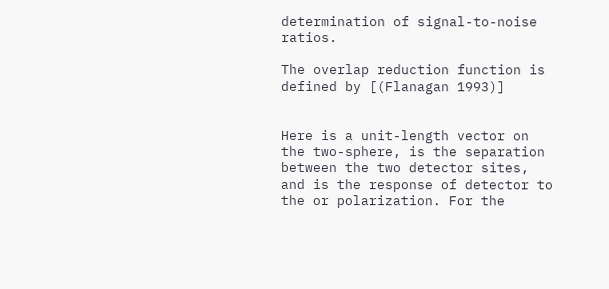determination of signal-to-noise ratios.

The overlap reduction function is defined by [(Flanagan 1993)]


Here is a unit-length vector on the two-sphere, is the separation between the two detector sites, and is the response of detector to the or polarization. For the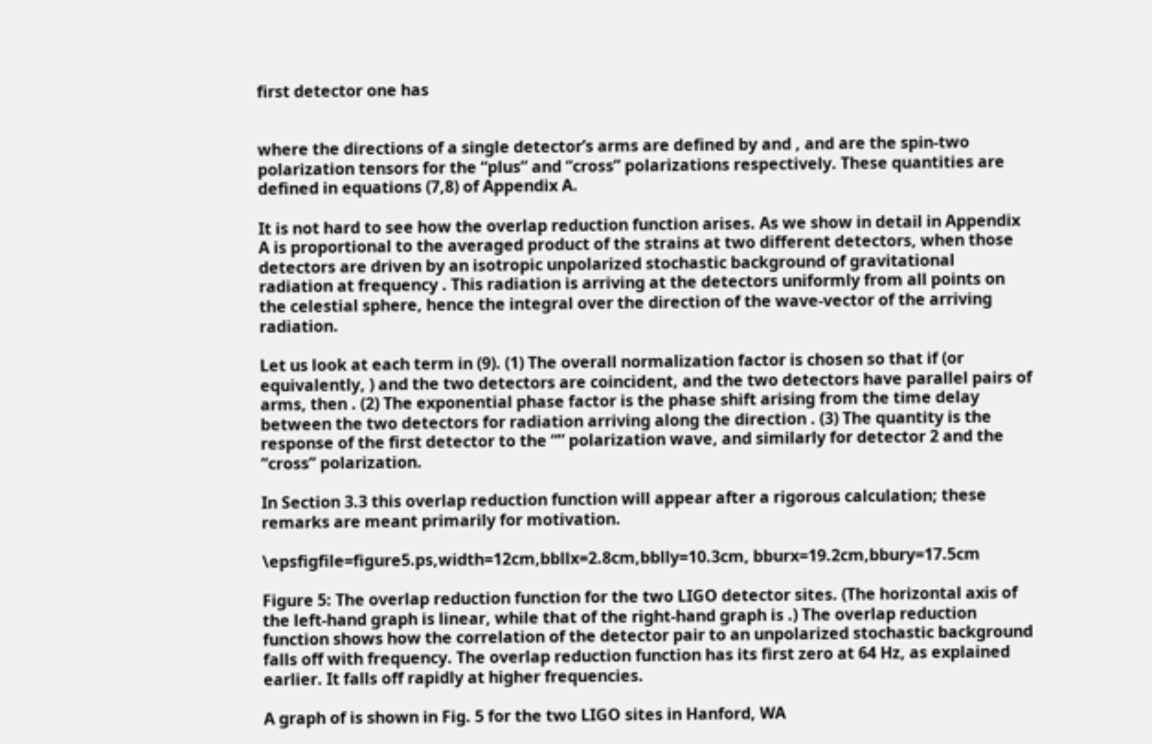first detector one has


where the directions of a single detector’s arms are defined by and , and are the spin-two polarization tensors for the “plus” and “cross” polarizations respectively. These quantities are defined in equations (7,8) of Appendix A.

It is not hard to see how the overlap reduction function arises. As we show in detail in Appendix A is proportional to the averaged product of the strains at two different detectors, when those detectors are driven by an isotropic unpolarized stochastic background of gravitational radiation at frequency . This radiation is arriving at the detectors uniformly from all points on the celestial sphere, hence the integral over the direction of the wave-vector of the arriving radiation.

Let us look at each term in (9). (1) The overall normalization factor is chosen so that if (or equivalently, ) and the two detectors are coincident, and the two detectors have parallel pairs of arms, then . (2) The exponential phase factor is the phase shift arising from the time delay between the two detectors for radiation arriving along the direction . (3) The quantity is the response of the first detector to the “” polarization wave, and similarly for detector 2 and the “cross” polarization.

In Section 3.3 this overlap reduction function will appear after a rigorous calculation; these remarks are meant primarily for motivation.

\epsfigfile=figure5.ps,width=12cm,bbllx=2.8cm,bblly=10.3cm, bburx=19.2cm,bbury=17.5cm

Figure 5: The overlap reduction function for the two LIGO detector sites. (The horizontal axis of the left-hand graph is linear, while that of the right-hand graph is .) The overlap reduction function shows how the correlation of the detector pair to an unpolarized stochastic background falls off with frequency. The overlap reduction function has its first zero at 64 Hz, as explained earlier. It falls off rapidly at higher frequencies.

A graph of is shown in Fig. 5 for the two LIGO sites in Hanford, WA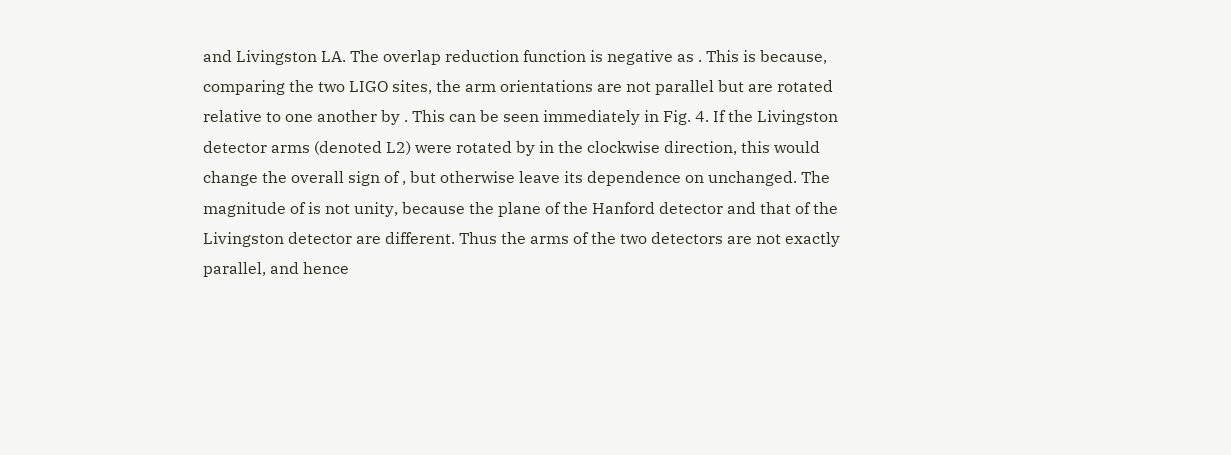and Livingston LA. The overlap reduction function is negative as . This is because, comparing the two LIGO sites, the arm orientations are not parallel but are rotated relative to one another by . This can be seen immediately in Fig. 4. If the Livingston detector arms (denoted L2) were rotated by in the clockwise direction, this would change the overall sign of , but otherwise leave its dependence on unchanged. The magnitude of is not unity, because the plane of the Hanford detector and that of the Livingston detector are different. Thus the arms of the two detectors are not exactly parallel, and hence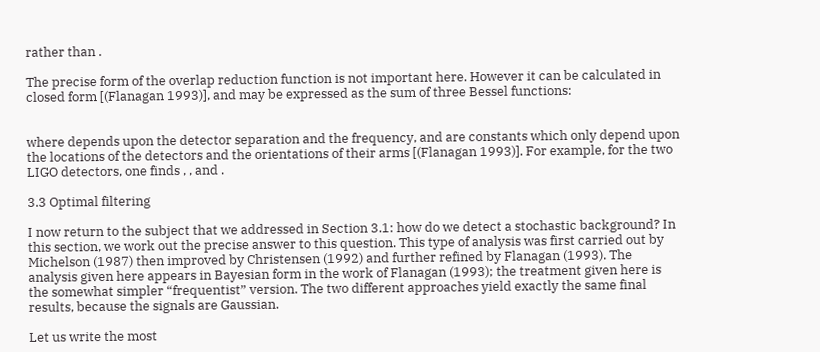rather than .

The precise form of the overlap reduction function is not important here. However it can be calculated in closed form [(Flanagan 1993)], and may be expressed as the sum of three Bessel functions:


where depends upon the detector separation and the frequency, and are constants which only depend upon the locations of the detectors and the orientations of their arms [(Flanagan 1993)]. For example, for the two LIGO detectors, one finds , , and .

3.3 Optimal filtering

I now return to the subject that we addressed in Section 3.1: how do we detect a stochastic background? In this section, we work out the precise answer to this question. This type of analysis was first carried out by Michelson (1987) then improved by Christensen (1992) and further refined by Flanagan (1993). The analysis given here appears in Bayesian form in the work of Flanagan (1993); the treatment given here is the somewhat simpler “frequentist” version. The two different approaches yield exactly the same final results, because the signals are Gaussian.

Let us write the most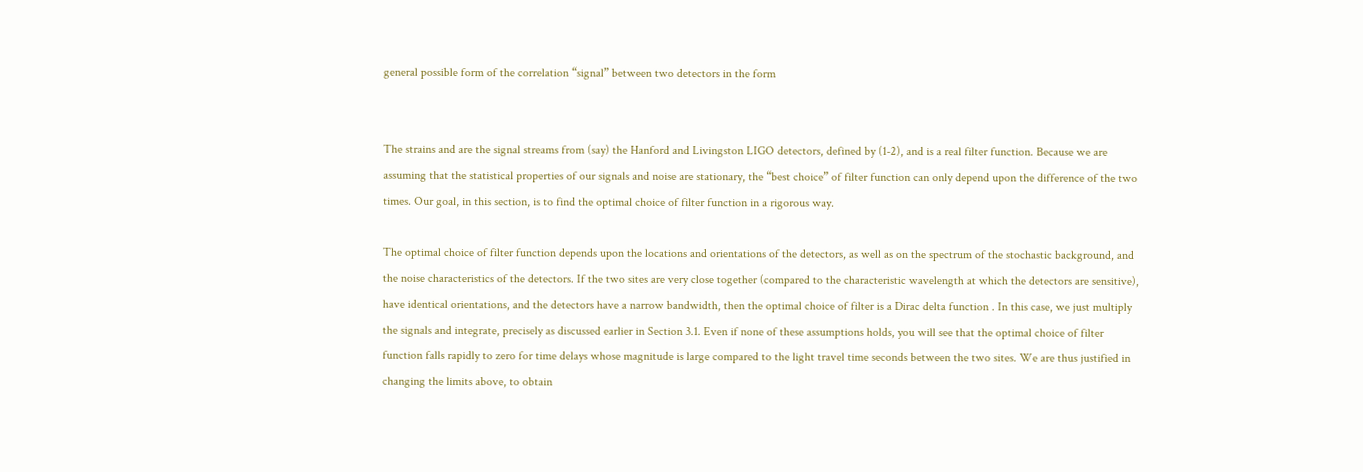general possible form of the correlation “signal” between two detectors in the form


The strains and are the signal streams from (say) the Hanford and Livingston LIGO detectors, defined by (1-2), and is a real filter function. Because we are assuming that the statistical properties of our signals and noise are stationary, the “best choice” of filter function can only depend upon the difference of the two times. Our goal, in this section, is to find the optimal choice of filter function in a rigorous way.

The optimal choice of filter function depends upon the locations and orientations of the detectors, as well as on the spectrum of the stochastic background, and the noise characteristics of the detectors. If the two sites are very close together (compared to the characteristic wavelength at which the detectors are sensitive), have identical orientations, and the detectors have a narrow bandwidth, then the optimal choice of filter is a Dirac delta function . In this case, we just multiply the signals and integrate, precisely as discussed earlier in Section 3.1. Even if none of these assumptions holds, you will see that the optimal choice of filter function falls rapidly to zero for time delays whose magnitude is large compared to the light travel time seconds between the two sites. We are thus justified in changing the limits above, to obtain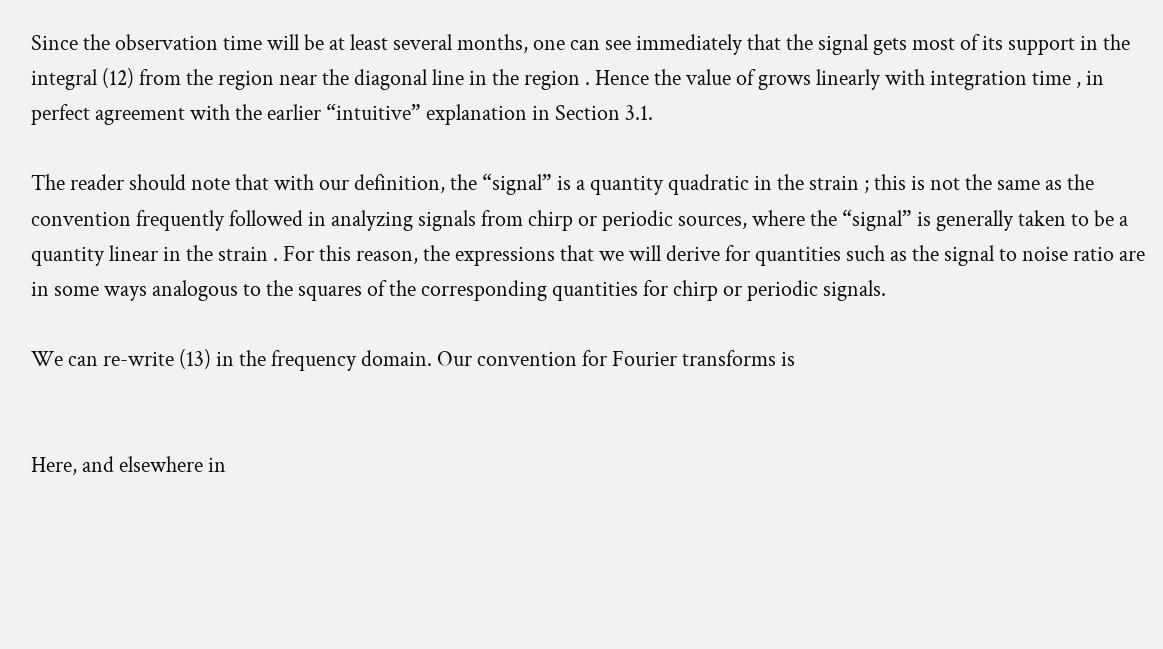Since the observation time will be at least several months, one can see immediately that the signal gets most of its support in the integral (12) from the region near the diagonal line in the region . Hence the value of grows linearly with integration time , in perfect agreement with the earlier “intuitive” explanation in Section 3.1.

The reader should note that with our definition, the “signal” is a quantity quadratic in the strain ; this is not the same as the convention frequently followed in analyzing signals from chirp or periodic sources, where the “signal” is generally taken to be a quantity linear in the strain . For this reason, the expressions that we will derive for quantities such as the signal to noise ratio are in some ways analogous to the squares of the corresponding quantities for chirp or periodic signals.

We can re-write (13) in the frequency domain. Our convention for Fourier transforms is


Here, and elsewhere in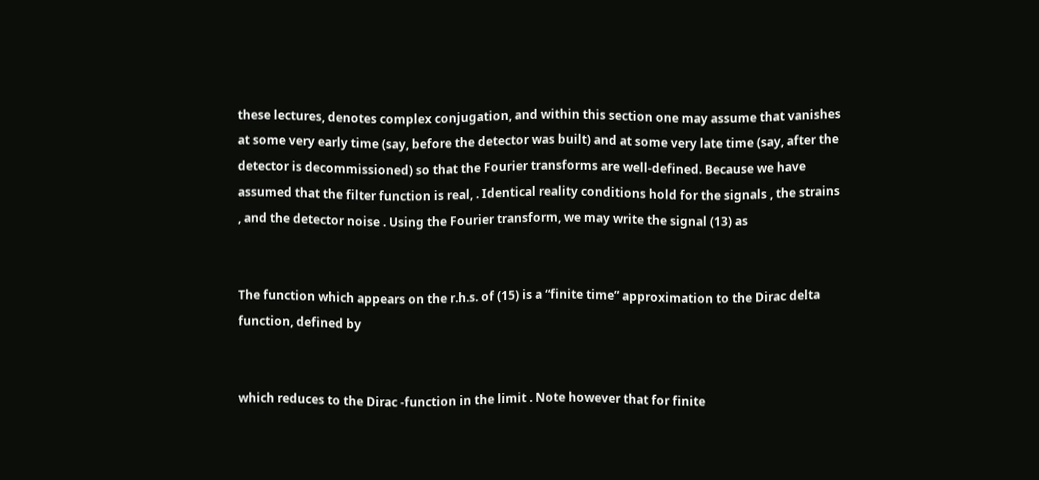these lectures, denotes complex conjugation, and within this section one may assume that vanishes at some very early time (say, before the detector was built) and at some very late time (say, after the detector is decommissioned) so that the Fourier transforms are well-defined. Because we have assumed that the filter function is real, . Identical reality conditions hold for the signals , the strains , and the detector noise . Using the Fourier transform, we may write the signal (13) as


The function which appears on the r.h.s. of (15) is a “finite time” approximation to the Dirac delta function, defined by


which reduces to the Dirac -function in the limit . Note however that for finite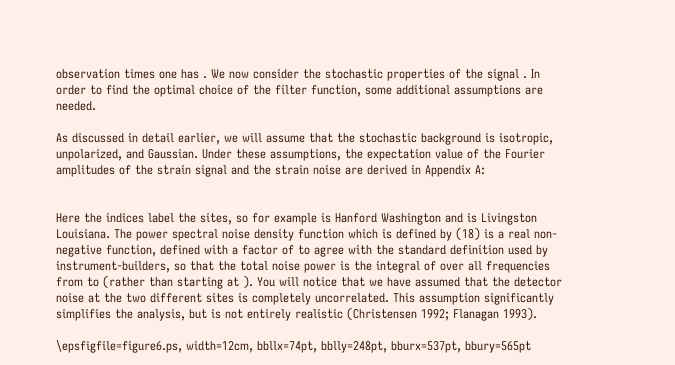observation times one has . We now consider the stochastic properties of the signal . In order to find the optimal choice of the filter function, some additional assumptions are needed.

As discussed in detail earlier, we will assume that the stochastic background is isotropic, unpolarized, and Gaussian. Under these assumptions, the expectation value of the Fourier amplitudes of the strain signal and the strain noise are derived in Appendix A:


Here the indices label the sites, so for example is Hanford Washington and is Livingston Louisiana. The power spectral noise density function which is defined by (18) is a real non-negative function, defined with a factor of to agree with the standard definition used by instrument-builders, so that the total noise power is the integral of over all frequencies from to (rather than starting at ). You will notice that we have assumed that the detector noise at the two different sites is completely uncorrelated. This assumption significantly simplifies the analysis, but is not entirely realistic (Christensen 1992; Flanagan 1993).

\epsfigfile=figure6.ps, width=12cm, bbllx=74pt, bblly=248pt, bburx=537pt, bbury=565pt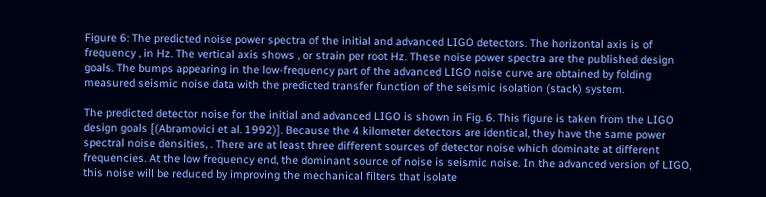Figure 6: The predicted noise power spectra of the initial and advanced LIGO detectors. The horizontal axis is of frequency , in Hz. The vertical axis shows , or strain per root Hz. These noise power spectra are the published design goals. The bumps appearing in the low-frequency part of the advanced LIGO noise curve are obtained by folding measured seismic noise data with the predicted transfer function of the seismic isolation (stack) system.

The predicted detector noise for the initial and advanced LIGO is shown in Fig. 6. This figure is taken from the LIGO design goals [(Abramovici et al. 1992)]. Because the 4 kilometer detectors are identical, they have the same power spectral noise densities, . There are at least three different sources of detector noise which dominate at different frequencies. At the low frequency end, the dominant source of noise is seismic noise. In the advanced version of LIGO, this noise will be reduced by improving the mechanical filters that isolate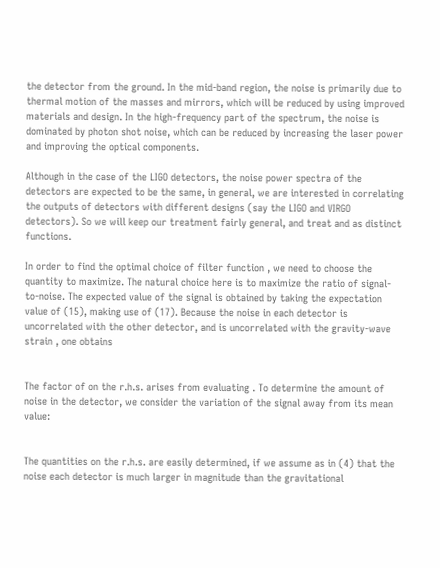the detector from the ground. In the mid-band region, the noise is primarily due to thermal motion of the masses and mirrors, which will be reduced by using improved materials and design. In the high-frequency part of the spectrum, the noise is dominated by photon shot noise, which can be reduced by increasing the laser power and improving the optical components.

Although in the case of the LIGO detectors, the noise power spectra of the detectors are expected to be the same, in general, we are interested in correlating the outputs of detectors with different designs (say the LIGO and VIRGO detectors). So we will keep our treatment fairly general, and treat and as distinct functions.

In order to find the optimal choice of filter function , we need to choose the quantity to maximize. The natural choice here is to maximize the ratio of signal-to-noise. The expected value of the signal is obtained by taking the expectation value of (15), making use of (17). Because the noise in each detector is uncorrelated with the other detector, and is uncorrelated with the gravity-wave strain , one obtains


The factor of on the r.h.s. arises from evaluating . To determine the amount of noise in the detector, we consider the variation of the signal away from its mean value:


The quantities on the r.h.s. are easily determined, if we assume as in (4) that the noise each detector is much larger in magnitude than the gravitational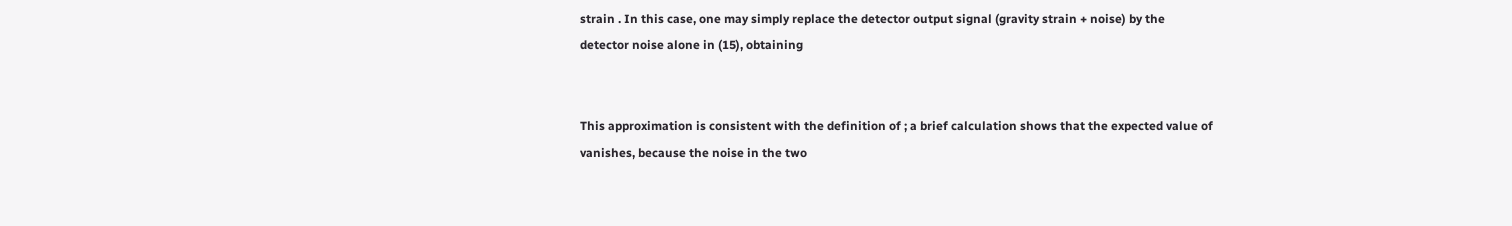strain . In this case, one may simply replace the detector output signal (gravity strain + noise) by the detector noise alone in (15), obtaining


This approximation is consistent with the definition of ; a brief calculation shows that the expected value of vanishes, because the noise in the two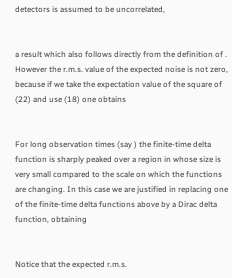detectors is assumed to be uncorrelated,


a result which also follows directly from the definition of . However the r.m.s. value of the expected noise is not zero, because if we take the expectation value of the square of (22) and use (18) one obtains


For long observation times (say ) the finite-time delta function is sharply peaked over a region in whose size is very small compared to the scale on which the functions are changing. In this case we are justified in replacing one of the finite-time delta functions above by a Dirac delta function, obtaining


Notice that the expected r.m.s.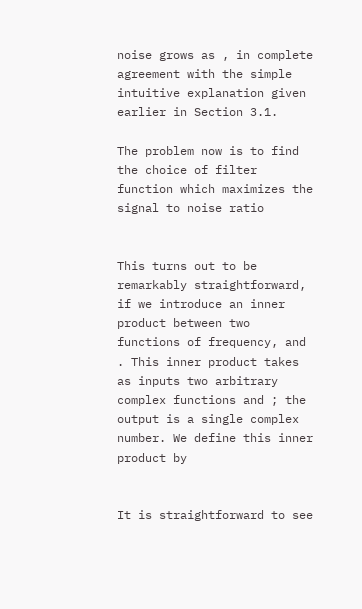noise grows as , in complete agreement with the simple intuitive explanation given earlier in Section 3.1.

The problem now is to find the choice of filter function which maximizes the signal to noise ratio


This turns out to be remarkably straightforward, if we introduce an inner product between two functions of frequency, and . This inner product takes as inputs two arbitrary complex functions and ; the output is a single complex number. We define this inner product by


It is straightforward to see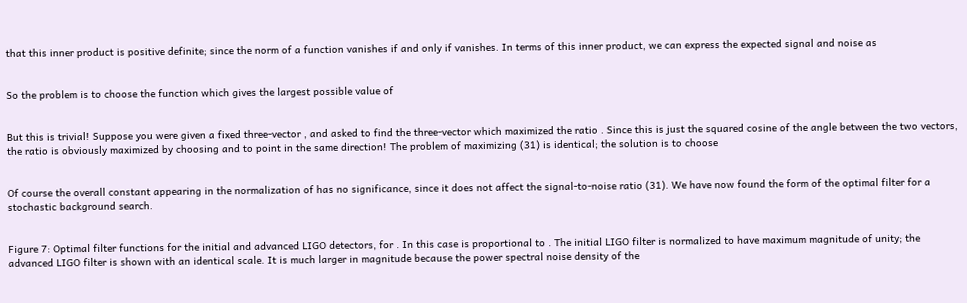that this inner product is positive definite; since the norm of a function vanishes if and only if vanishes. In terms of this inner product, we can express the expected signal and noise as


So the problem is to choose the function which gives the largest possible value of


But this is trivial! Suppose you were given a fixed three-vector , and asked to find the three-vector which maximized the ratio . Since this is just the squared cosine of the angle between the two vectors, the ratio is obviously maximized by choosing and to point in the same direction! The problem of maximizing (31) is identical; the solution is to choose


Of course the overall constant appearing in the normalization of has no significance, since it does not affect the signal-to-noise ratio (31). We have now found the form of the optimal filter for a stochastic background search.


Figure 7: Optimal filter functions for the initial and advanced LIGO detectors, for . In this case is proportional to . The initial LIGO filter is normalized to have maximum magnitude of unity; the advanced LIGO filter is shown with an identical scale. It is much larger in magnitude because the power spectral noise density of the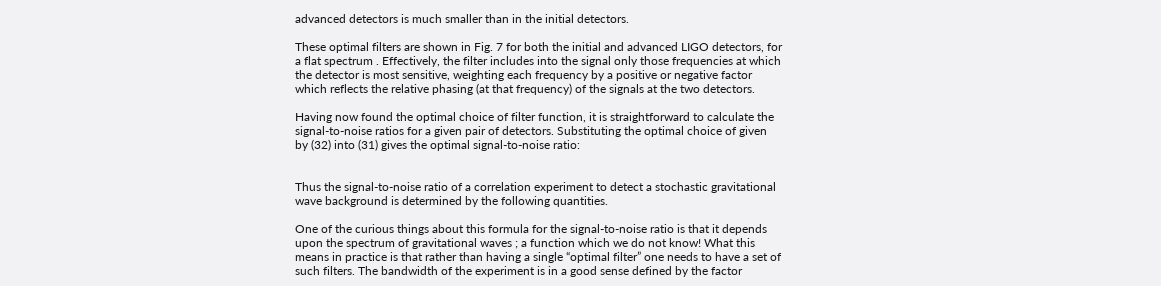advanced detectors is much smaller than in the initial detectors.

These optimal filters are shown in Fig. 7 for both the initial and advanced LIGO detectors, for a flat spectrum . Effectively, the filter includes into the signal only those frequencies at which the detector is most sensitive, weighting each frequency by a positive or negative factor which reflects the relative phasing (at that frequency) of the signals at the two detectors.

Having now found the optimal choice of filter function, it is straightforward to calculate the signal-to-noise ratios for a given pair of detectors. Substituting the optimal choice of given by (32) into (31) gives the optimal signal-to-noise ratio:


Thus the signal-to-noise ratio of a correlation experiment to detect a stochastic gravitational wave background is determined by the following quantities.

One of the curious things about this formula for the signal-to-noise ratio is that it depends upon the spectrum of gravitational waves ; a function which we do not know! What this means in practice is that rather than having a single “optimal filter” one needs to have a set of such filters. The bandwidth of the experiment is in a good sense defined by the factor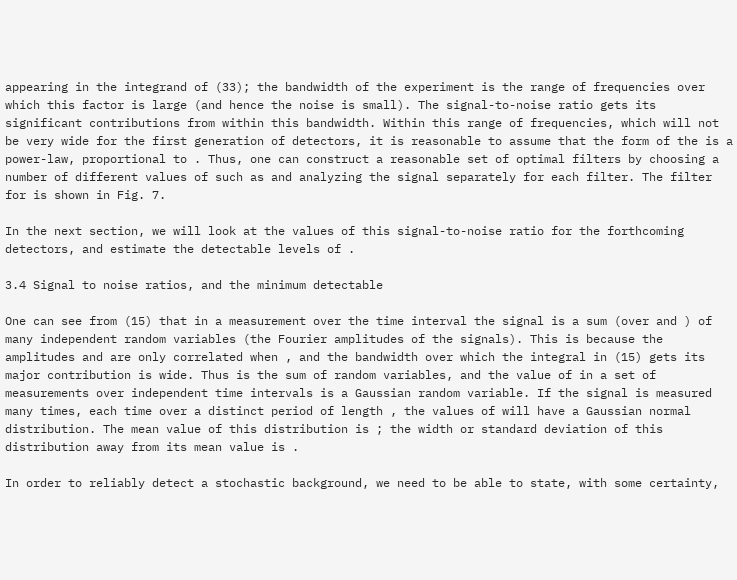appearing in the integrand of (33); the bandwidth of the experiment is the range of frequencies over which this factor is large (and hence the noise is small). The signal-to-noise ratio gets its significant contributions from within this bandwidth. Within this range of frequencies, which will not be very wide for the first generation of detectors, it is reasonable to assume that the form of the is a power-law, proportional to . Thus, one can construct a reasonable set of optimal filters by choosing a number of different values of such as and analyzing the signal separately for each filter. The filter for is shown in Fig. 7.

In the next section, we will look at the values of this signal-to-noise ratio for the forthcoming detectors, and estimate the detectable levels of .

3.4 Signal to noise ratios, and the minimum detectable

One can see from (15) that in a measurement over the time interval the signal is a sum (over and ) of many independent random variables (the Fourier amplitudes of the signals). This is because the amplitudes and are only correlated when , and the bandwidth over which the integral in (15) gets its major contribution is wide. Thus is the sum of random variables, and the value of in a set of measurements over independent time intervals is a Gaussian random variable. If the signal is measured many times, each time over a distinct period of length , the values of will have a Gaussian normal distribution. The mean value of this distribution is ; the width or standard deviation of this distribution away from its mean value is .

In order to reliably detect a stochastic background, we need to be able to state, with some certainty,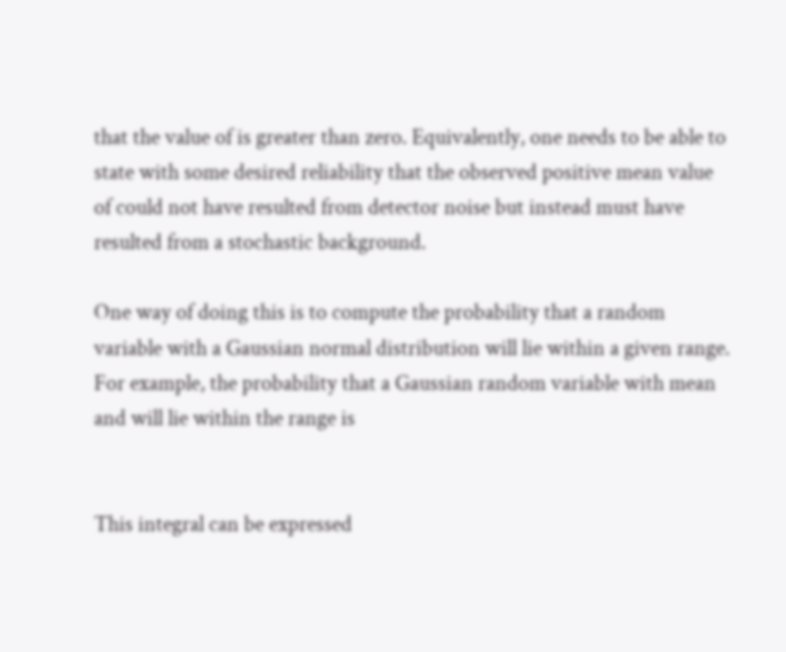that the value of is greater than zero. Equivalently, one needs to be able to state with some desired reliability that the observed positive mean value of could not have resulted from detector noise but instead must have resulted from a stochastic background.

One way of doing this is to compute the probability that a random variable with a Gaussian normal distribution will lie within a given range. For example, the probability that a Gaussian random variable with mean and will lie within the range is


This integral can be expressed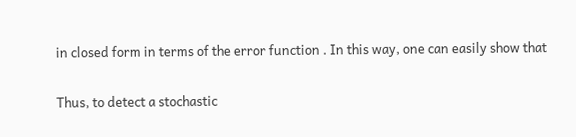in closed form in terms of the error function . In this way, one can easily show that

Thus, to detect a stochastic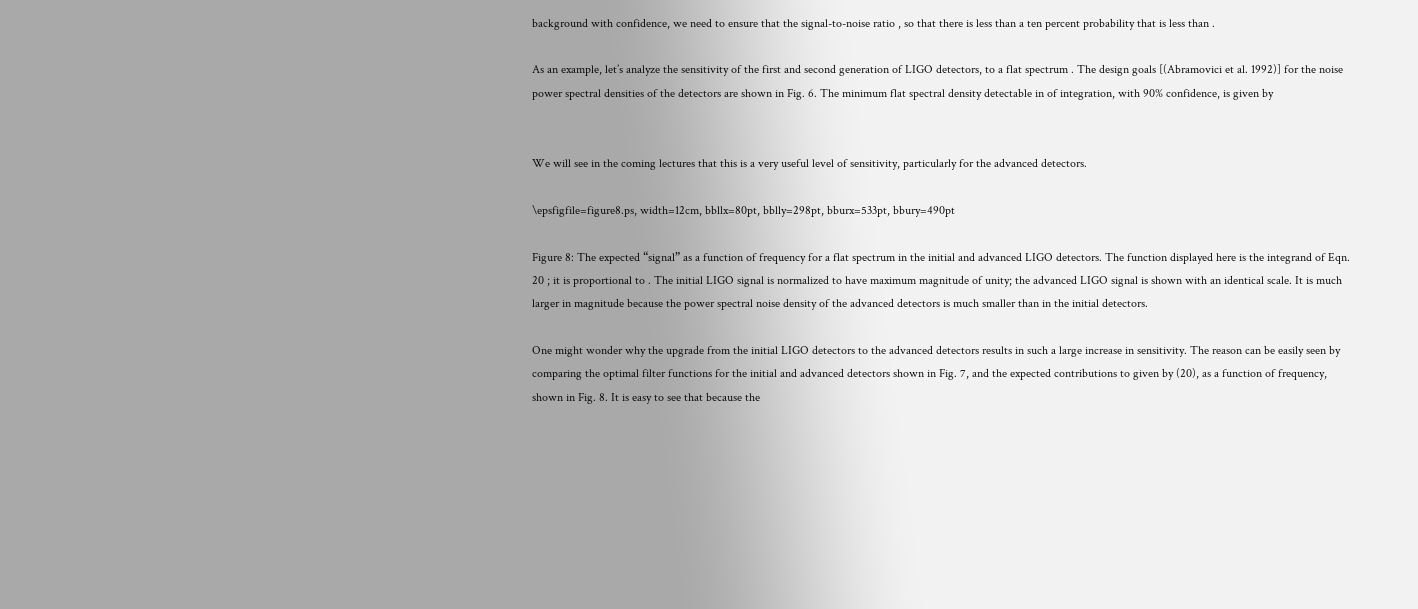background with confidence, we need to ensure that the signal-to-noise ratio , so that there is less than a ten percent probability that is less than .

As an example, let’s analyze the sensitivity of the first and second generation of LIGO detectors, to a flat spectrum . The design goals [(Abramovici et al. 1992)] for the noise power spectral densities of the detectors are shown in Fig. 6. The minimum flat spectral density detectable in of integration, with 90% confidence, is given by


We will see in the coming lectures that this is a very useful level of sensitivity, particularly for the advanced detectors.

\epsfigfile=figure8.ps, width=12cm, bbllx=80pt, bblly=298pt, bburx=533pt, bbury=490pt

Figure 8: The expected “signal” as a function of frequency for a flat spectrum in the initial and advanced LIGO detectors. The function displayed here is the integrand of Eqn. 20 ; it is proportional to . The initial LIGO signal is normalized to have maximum magnitude of unity; the advanced LIGO signal is shown with an identical scale. It is much larger in magnitude because the power spectral noise density of the advanced detectors is much smaller than in the initial detectors.

One might wonder why the upgrade from the initial LIGO detectors to the advanced detectors results in such a large increase in sensitivity. The reason can be easily seen by comparing the optimal filter functions for the initial and advanced detectors shown in Fig. 7, and the expected contributions to given by (20), as a function of frequency, shown in Fig. 8. It is easy to see that because the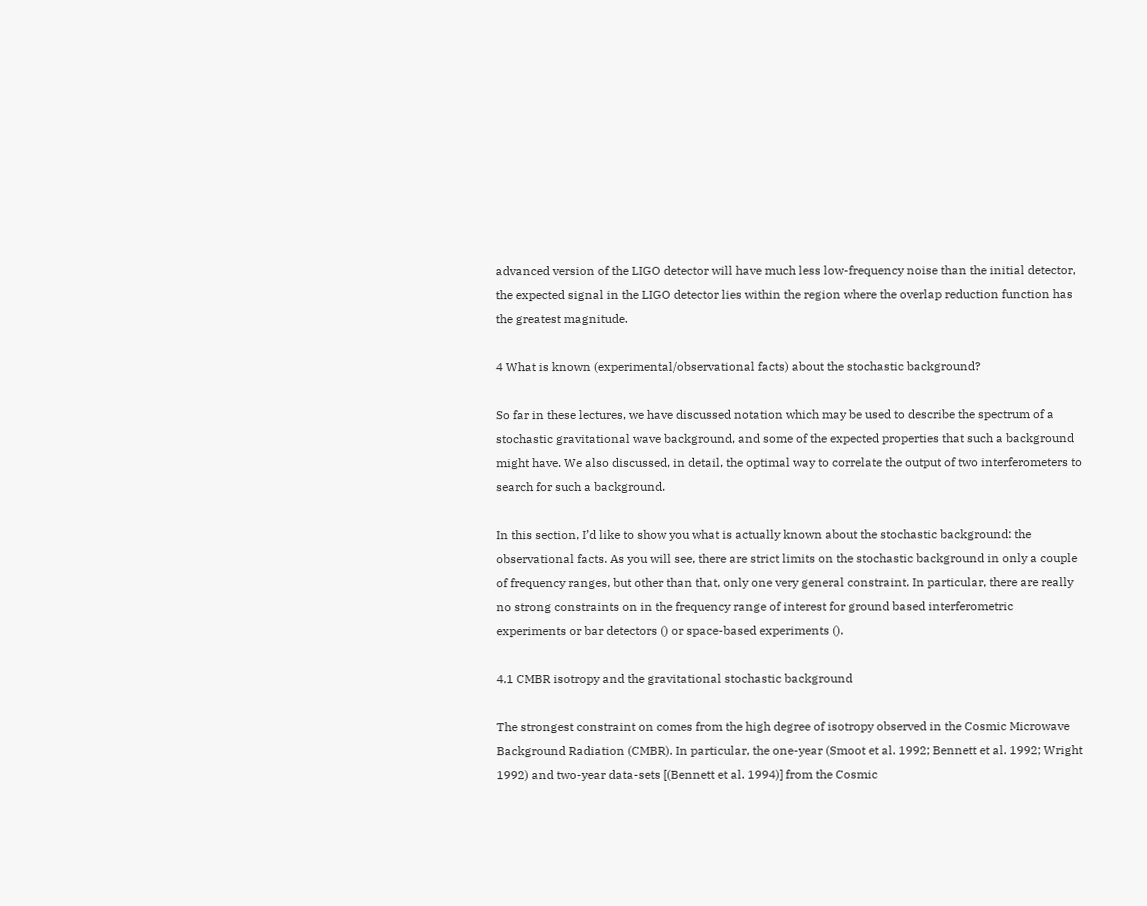advanced version of the LIGO detector will have much less low-frequency noise than the initial detector, the expected signal in the LIGO detector lies within the region where the overlap reduction function has the greatest magnitude.

4 What is known (experimental/observational facts) about the stochastic background?

So far in these lectures, we have discussed notation which may be used to describe the spectrum of a stochastic gravitational wave background, and some of the expected properties that such a background might have. We also discussed, in detail, the optimal way to correlate the output of two interferometers to search for such a background.

In this section, I’d like to show you what is actually known about the stochastic background: the observational facts. As you will see, there are strict limits on the stochastic background in only a couple of frequency ranges, but other than that, only one very general constraint. In particular, there are really no strong constraints on in the frequency range of interest for ground based interferometric experiments or bar detectors () or space-based experiments ().

4.1 CMBR isotropy and the gravitational stochastic background

The strongest constraint on comes from the high degree of isotropy observed in the Cosmic Microwave Background Radiation (CMBR). In particular, the one-year (Smoot et al. 1992; Bennett et al. 1992; Wright 1992) and two-year data-sets [(Bennett et al. 1994)] from the Cosmic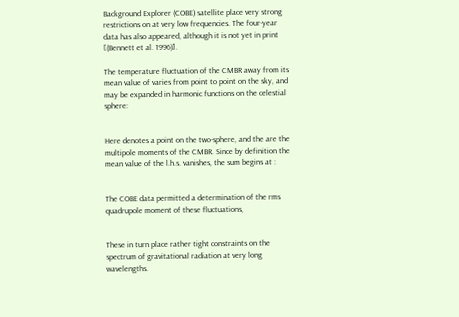Background Explorer (COBE) satellite place very strong restrictions on at very low frequencies. The four-year data has also appeared, although it is not yet in print [(Bennett et al. 1996)].

The temperature fluctuation of the CMBR away from its mean value of varies from point to point on the sky, and may be expanded in harmonic functions on the celestial sphere:


Here denotes a point on the two-sphere, and the are the multipole moments of the CMBR. Since by definition the mean value of the l.h.s. vanishes, the sum begins at :


The COBE data permitted a determination of the rms quadrupole moment of these fluctuations,


These in turn place rather tight constraints on the spectrum of gravitational radiation at very long wavelengths.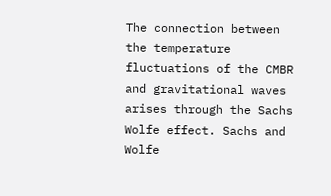The connection between the temperature fluctuations of the CMBR and gravitational waves arises through the Sachs Wolfe effect. Sachs and Wolfe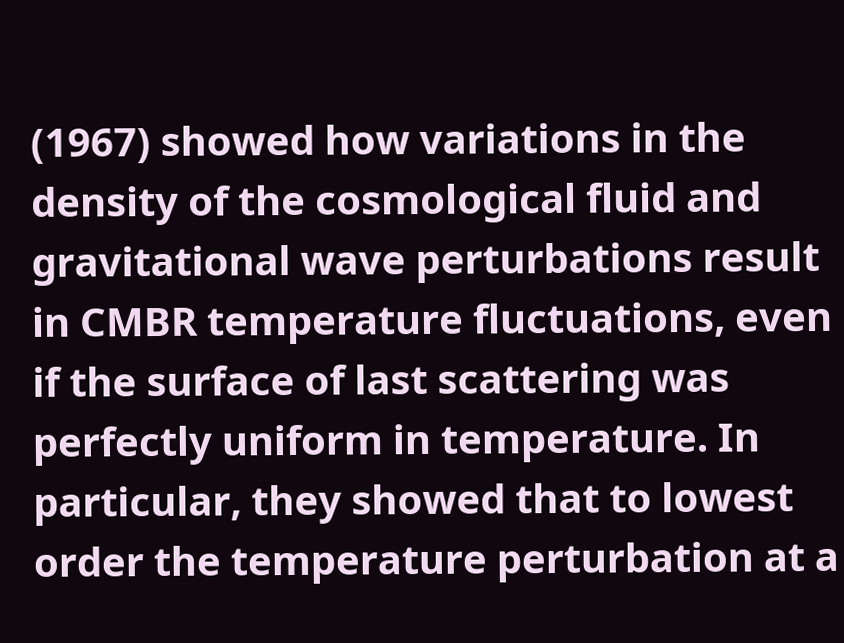(1967) showed how variations in the density of the cosmological fluid and gravitational wave perturbations result in CMBR temperature fluctuations, even if the surface of last scattering was perfectly uniform in temperature. In particular, they showed that to lowest order the temperature perturbation at a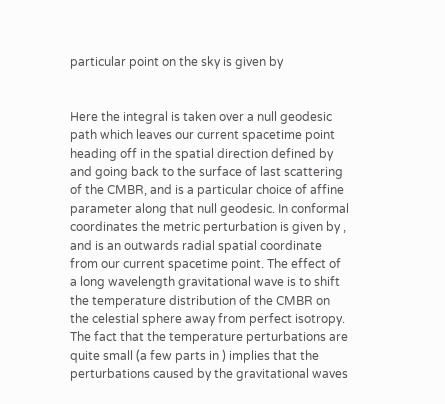particular point on the sky is given by


Here the integral is taken over a null geodesic path which leaves our current spacetime point heading off in the spatial direction defined by and going back to the surface of last scattering of the CMBR, and is a particular choice of affine parameter along that null geodesic. In conformal coordinates the metric perturbation is given by , and is an outwards radial spatial coordinate from our current spacetime point. The effect of a long wavelength gravitational wave is to shift the temperature distribution of the CMBR on the celestial sphere away from perfect isotropy. The fact that the temperature perturbations are quite small (a few parts in ) implies that the perturbations caused by the gravitational waves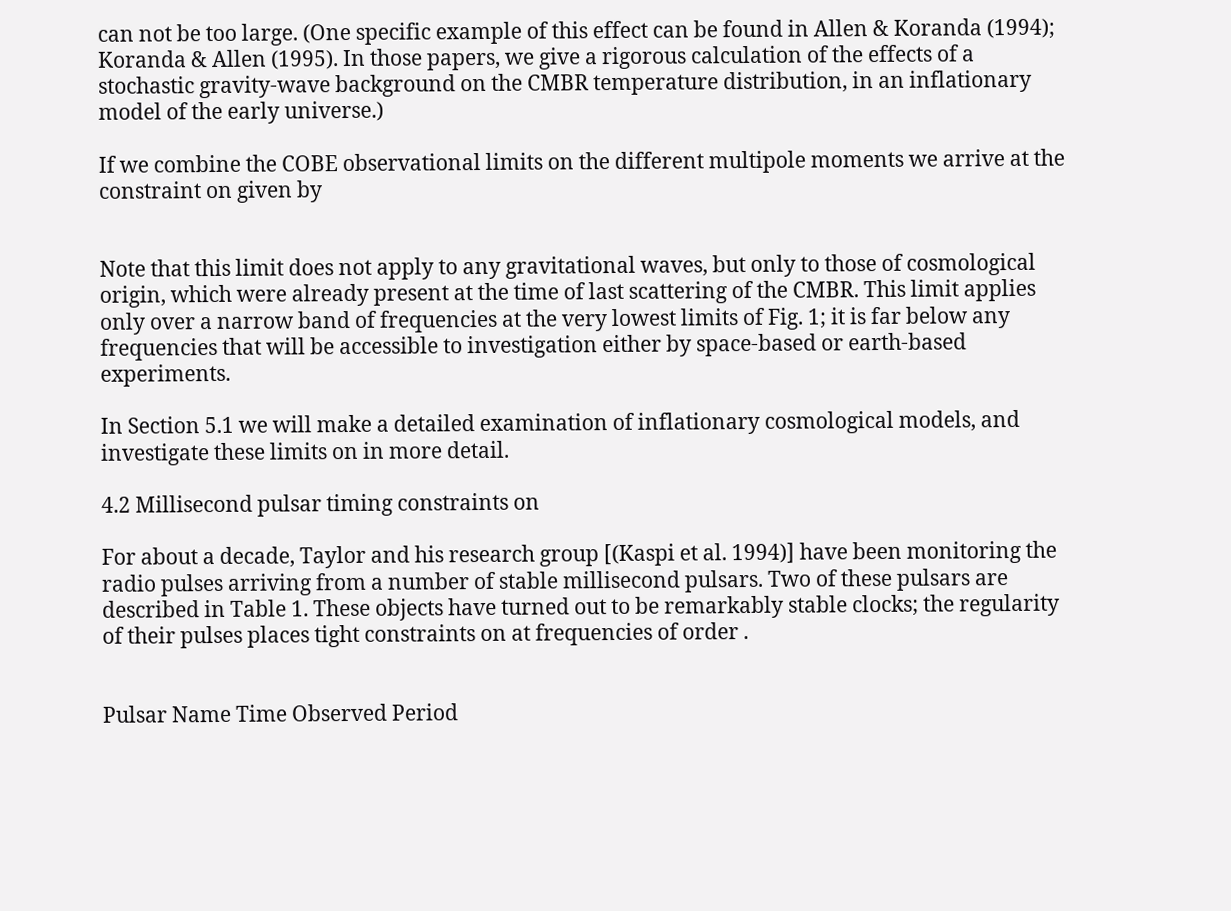can not be too large. (One specific example of this effect can be found in Allen & Koranda (1994); Koranda & Allen (1995). In those papers, we give a rigorous calculation of the effects of a stochastic gravity-wave background on the CMBR temperature distribution, in an inflationary model of the early universe.)

If we combine the COBE observational limits on the different multipole moments we arrive at the constraint on given by


Note that this limit does not apply to any gravitational waves, but only to those of cosmological origin, which were already present at the time of last scattering of the CMBR. This limit applies only over a narrow band of frequencies at the very lowest limits of Fig. 1; it is far below any frequencies that will be accessible to investigation either by space-based or earth-based experiments.

In Section 5.1 we will make a detailed examination of inflationary cosmological models, and investigate these limits on in more detail.

4.2 Millisecond pulsar timing constraints on

For about a decade, Taylor and his research group [(Kaspi et al. 1994)] have been monitoring the radio pulses arriving from a number of stable millisecond pulsars. Two of these pulsars are described in Table 1. These objects have turned out to be remarkably stable clocks; the regularity of their pulses places tight constraints on at frequencies of order .


Pulsar Name Time Observed Period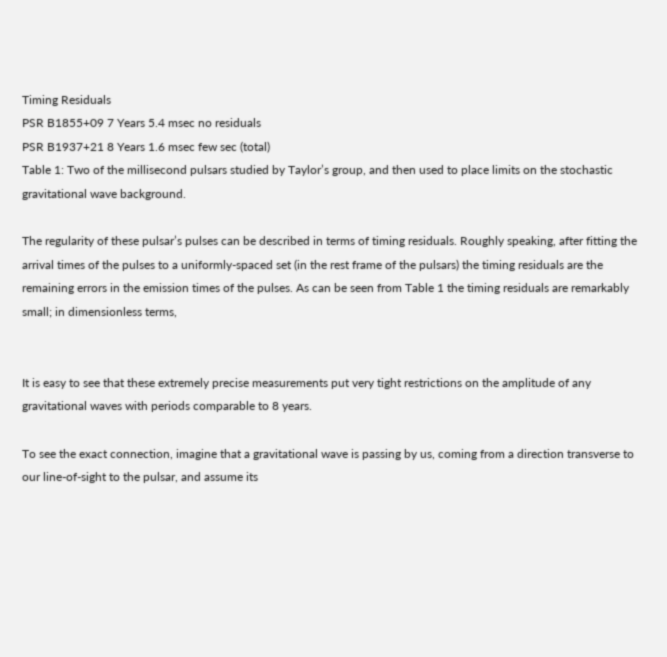Timing Residuals
PSR B1855+09 7 Years 5.4 msec no residuals
PSR B1937+21 8 Years 1.6 msec few sec (total)
Table 1: Two of the millisecond pulsars studied by Taylor’s group, and then used to place limits on the stochastic gravitational wave background.

The regularity of these pulsar’s pulses can be described in terms of timing residuals. Roughly speaking, after fitting the arrival times of the pulses to a uniformly-spaced set (in the rest frame of the pulsars) the timing residuals are the remaining errors in the emission times of the pulses. As can be seen from Table 1 the timing residuals are remarkably small; in dimensionless terms,


It is easy to see that these extremely precise measurements put very tight restrictions on the amplitude of any gravitational waves with periods comparable to 8 years.

To see the exact connection, imagine that a gravitational wave is passing by us, coming from a direction transverse to our line-of-sight to the pulsar, and assume its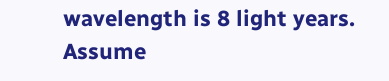wavelength is 8 light years. Assume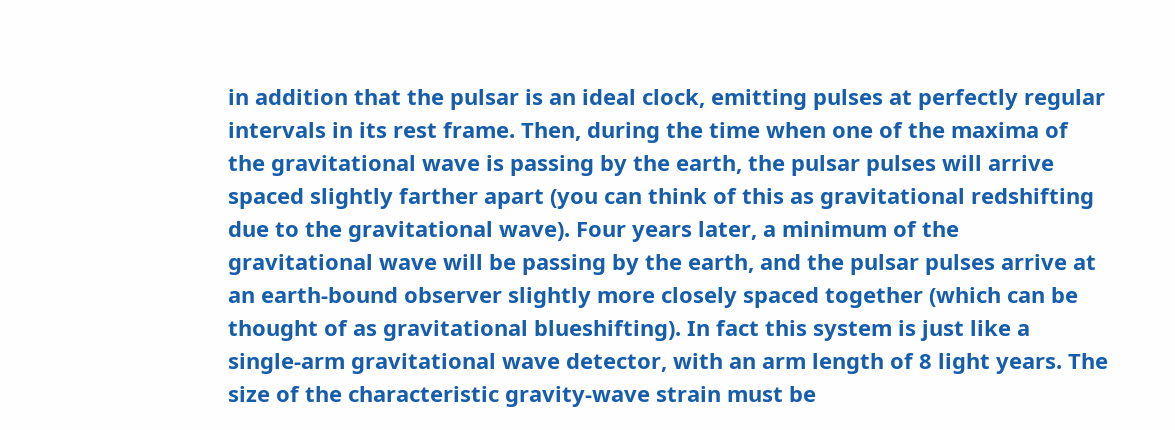in addition that the pulsar is an ideal clock, emitting pulses at perfectly regular intervals in its rest frame. Then, during the time when one of the maxima of the gravitational wave is passing by the earth, the pulsar pulses will arrive spaced slightly farther apart (you can think of this as gravitational redshifting due to the gravitational wave). Four years later, a minimum of the gravitational wave will be passing by the earth, and the pulsar pulses arrive at an earth-bound observer slightly more closely spaced together (which can be thought of as gravitational blueshifting). In fact this system is just like a single-arm gravitational wave detector, with an arm length of 8 light years. The size of the characteristic gravity-wave strain must be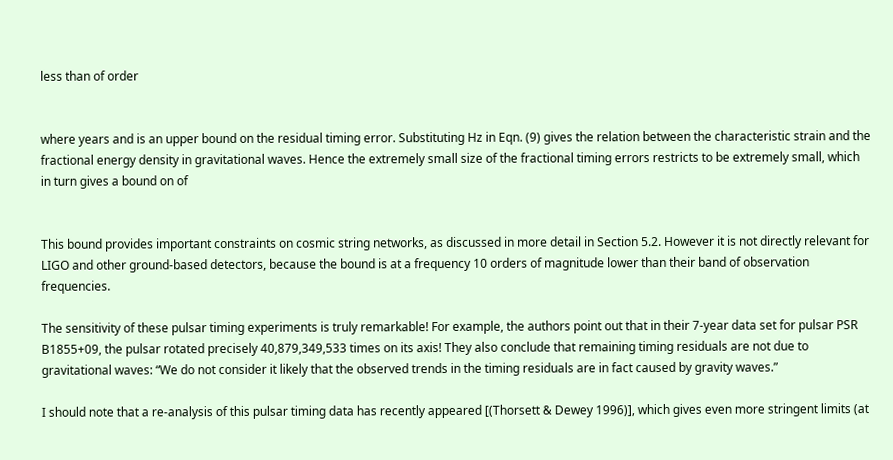less than of order


where years and is an upper bound on the residual timing error. Substituting Hz in Eqn. (9) gives the relation between the characteristic strain and the fractional energy density in gravitational waves. Hence the extremely small size of the fractional timing errors restricts to be extremely small, which in turn gives a bound on of


This bound provides important constraints on cosmic string networks, as discussed in more detail in Section 5.2. However it is not directly relevant for LIGO and other ground-based detectors, because the bound is at a frequency 10 orders of magnitude lower than their band of observation frequencies.

The sensitivity of these pulsar timing experiments is truly remarkable! For example, the authors point out that in their 7-year data set for pulsar PSR B1855+09, the pulsar rotated precisely 40,879,349,533 times on its axis! They also conclude that remaining timing residuals are not due to gravitational waves: “We do not consider it likely that the observed trends in the timing residuals are in fact caused by gravity waves.”

I should note that a re-analysis of this pulsar timing data has recently appeared [(Thorsett & Dewey 1996)], which gives even more stringent limits (at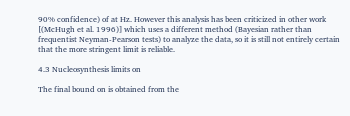90% confidence) of at Hz. However this analysis has been criticized in other work [(McHugh et al. 1996)] which uses a different method (Bayesian rather than frequentist Neyman-Pearson tests) to analyze the data, so it is still not entirely certain that the more stringent limit is reliable.

4.3 Nucleosynthesis limits on

The final bound on is obtained from the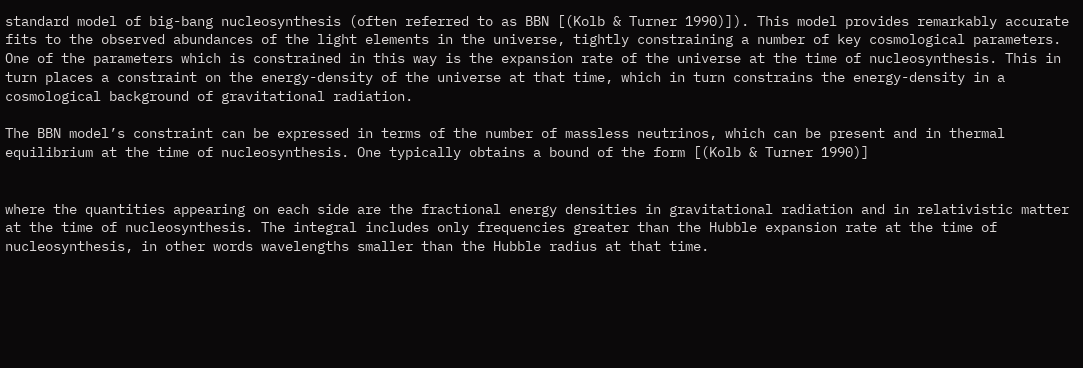standard model of big-bang nucleosynthesis (often referred to as BBN [(Kolb & Turner 1990)]). This model provides remarkably accurate fits to the observed abundances of the light elements in the universe, tightly constraining a number of key cosmological parameters. One of the parameters which is constrained in this way is the expansion rate of the universe at the time of nucleosynthesis. This in turn places a constraint on the energy-density of the universe at that time, which in turn constrains the energy-density in a cosmological background of gravitational radiation.

The BBN model’s constraint can be expressed in terms of the number of massless neutrinos, which can be present and in thermal equilibrium at the time of nucleosynthesis. One typically obtains a bound of the form [(Kolb & Turner 1990)]


where the quantities appearing on each side are the fractional energy densities in gravitational radiation and in relativistic matter at the time of nucleosynthesis. The integral includes only frequencies greater than the Hubble expansion rate at the time of nucleosynthesis, in other words wavelengths smaller than the Hubble radius at that time.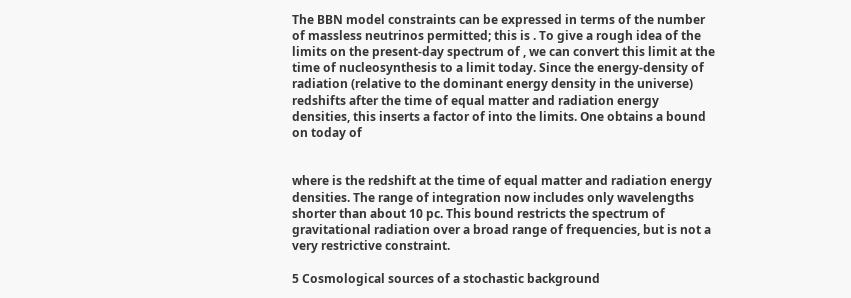The BBN model constraints can be expressed in terms of the number of massless neutrinos permitted; this is . To give a rough idea of the limits on the present-day spectrum of , we can convert this limit at the time of nucleosynthesis to a limit today. Since the energy-density of radiation (relative to the dominant energy density in the universe) redshifts after the time of equal matter and radiation energy densities, this inserts a factor of into the limits. One obtains a bound on today of


where is the redshift at the time of equal matter and radiation energy densities. The range of integration now includes only wavelengths shorter than about 10 pc. This bound restricts the spectrum of gravitational radiation over a broad range of frequencies, but is not a very restrictive constraint.

5 Cosmological sources of a stochastic background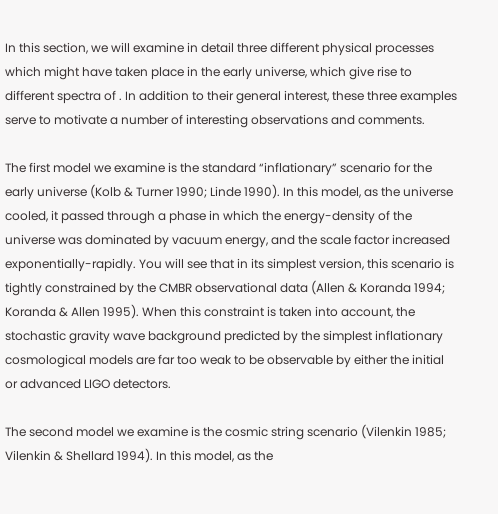In this section, we will examine in detail three different physical processes which might have taken place in the early universe, which give rise to different spectra of . In addition to their general interest, these three examples serve to motivate a number of interesting observations and comments.

The first model we examine is the standard “inflationary” scenario for the early universe (Kolb & Turner 1990; Linde 1990). In this model, as the universe cooled, it passed through a phase in which the energy-density of the universe was dominated by vacuum energy, and the scale factor increased exponentially-rapidly. You will see that in its simplest version, this scenario is tightly constrained by the CMBR observational data (Allen & Koranda 1994; Koranda & Allen 1995). When this constraint is taken into account, the stochastic gravity wave background predicted by the simplest inflationary cosmological models are far too weak to be observable by either the initial or advanced LIGO detectors.

The second model we examine is the cosmic string scenario (Vilenkin 1985; Vilenkin & Shellard 1994). In this model, as the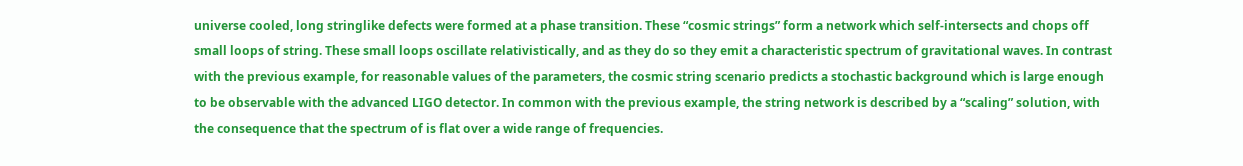universe cooled, long stringlike defects were formed at a phase transition. These “cosmic strings” form a network which self-intersects and chops off small loops of string. These small loops oscillate relativistically, and as they do so they emit a characteristic spectrum of gravitational waves. In contrast with the previous example, for reasonable values of the parameters, the cosmic string scenario predicts a stochastic background which is large enough to be observable with the advanced LIGO detector. In common with the previous example, the string network is described by a “scaling” solution, with the consequence that the spectrum of is flat over a wide range of frequencies.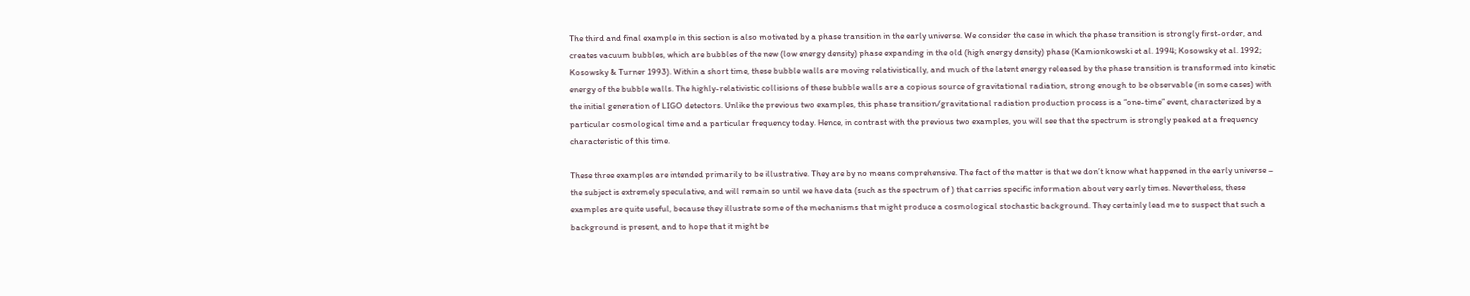The third and final example in this section is also motivated by a phase transition in the early universe. We consider the case in which the phase transition is strongly first-order, and creates vacuum bubbles, which are bubbles of the new (low energy density) phase expanding in the old (high energy density) phase (Kamionkowski et al. 1994; Kosowsky et al. 1992; Kosowsky & Turner 1993). Within a short time, these bubble walls are moving relativistically, and much of the latent energy released by the phase transition is transformed into kinetic energy of the bubble walls. The highly-relativistic collisions of these bubble walls are a copious source of gravitational radiation, strong enough to be observable (in some cases) with the initial generation of LIGO detectors. Unlike the previous two examples, this phase transition/gravitational radiation production process is a “one-time” event, characterized by a particular cosmological time and a particular frequency today. Hence, in contrast with the previous two examples, you will see that the spectrum is strongly peaked at a frequency characteristic of this time.

These three examples are intended primarily to be illustrative. They are by no means comprehensive. The fact of the matter is that we don’t know what happened in the early universe – the subject is extremely speculative, and will remain so until we have data (such as the spectrum of ) that carries specific information about very early times. Nevertheless, these examples are quite useful, because they illustrate some of the mechanisms that might produce a cosmological stochastic background. They certainly lead me to suspect that such a background is present, and to hope that it might be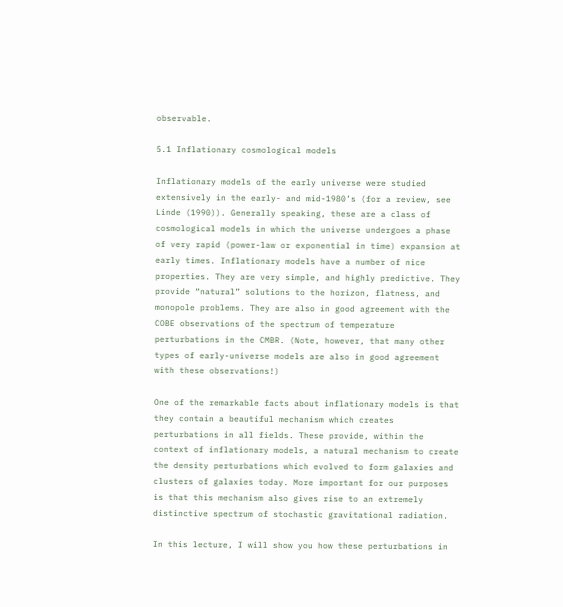observable.

5.1 Inflationary cosmological models

Inflationary models of the early universe were studied extensively in the early- and mid-1980’s (for a review, see Linde (1990)). Generally speaking, these are a class of cosmological models in which the universe undergoes a phase of very rapid (power-law or exponential in time) expansion at early times. Inflationary models have a number of nice properties. They are very simple, and highly predictive. They provide “natural” solutions to the horizon, flatness, and monopole problems. They are also in good agreement with the COBE observations of the spectrum of temperature perturbations in the CMBR. (Note, however, that many other types of early-universe models are also in good agreement with these observations!)

One of the remarkable facts about inflationary models is that they contain a beautiful mechanism which creates perturbations in all fields. These provide, within the context of inflationary models, a natural mechanism to create the density perturbations which evolved to form galaxies and clusters of galaxies today. More important for our purposes is that this mechanism also gives rise to an extremely distinctive spectrum of stochastic gravitational radiation.

In this lecture, I will show you how these perturbations in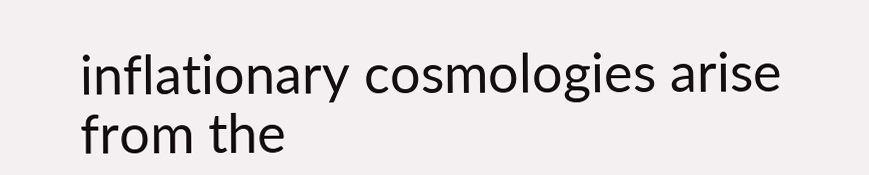inflationary cosmologies arise from the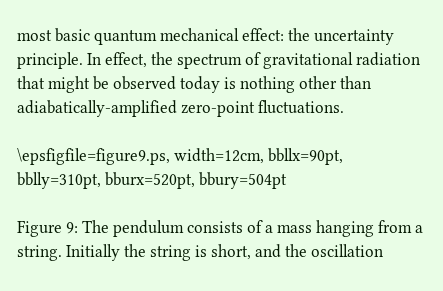most basic quantum mechanical effect: the uncertainty principle. In effect, the spectrum of gravitational radiation that might be observed today is nothing other than adiabatically-amplified zero-point fluctuations.

\epsfigfile=figure9.ps, width=12cm, bbllx=90pt, bblly=310pt, bburx=520pt, bbury=504pt

Figure 9: The pendulum consists of a mass hanging from a string. Initially the string is short, and the oscillation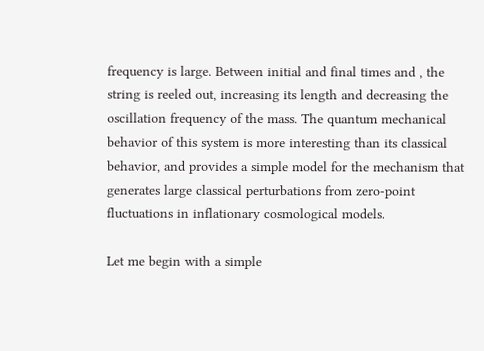frequency is large. Between initial and final times and , the string is reeled out, increasing its length and decreasing the oscillation frequency of the mass. The quantum mechanical behavior of this system is more interesting than its classical behavior, and provides a simple model for the mechanism that generates large classical perturbations from zero-point fluctuations in inflationary cosmological models.

Let me begin with a simple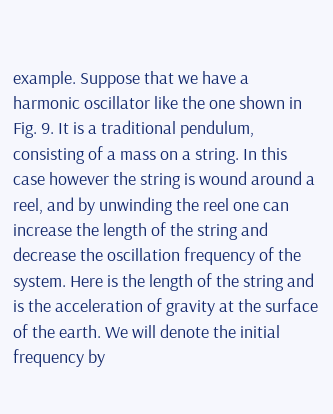example. Suppose that we have a harmonic oscillator like the one shown in Fig. 9. It is a traditional pendulum, consisting of a mass on a string. In this case however the string is wound around a reel, and by unwinding the reel one can increase the length of the string and decrease the oscillation frequency of the system. Here is the length of the string and is the acceleration of gravity at the surface of the earth. We will denote the initial frequency by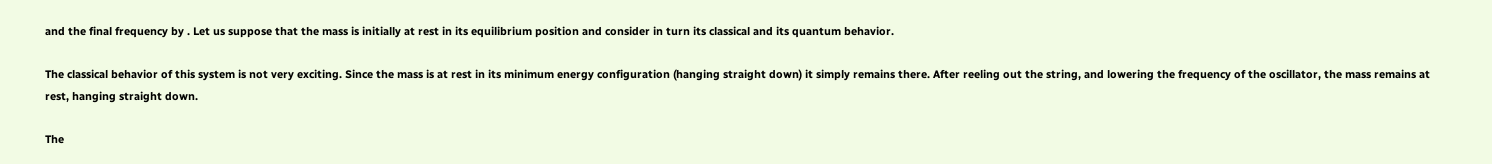and the final frequency by . Let us suppose that the mass is initially at rest in its equilibrium position and consider in turn its classical and its quantum behavior.

The classical behavior of this system is not very exciting. Since the mass is at rest in its minimum energy configuration (hanging straight down) it simply remains there. After reeling out the string, and lowering the frequency of the oscillator, the mass remains at rest, hanging straight down.

The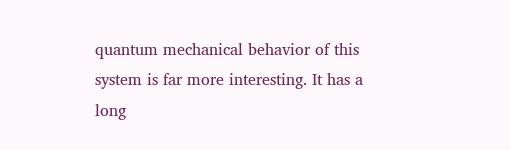quantum mechanical behavior of this system is far more interesting. It has a long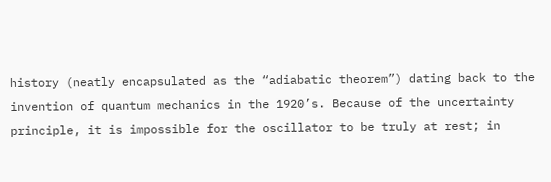history (neatly encapsulated as the “adiabatic theorem”) dating back to the invention of quantum mechanics in the 1920’s. Because of the uncertainty principle, it is impossible for the oscillator to be truly at rest; in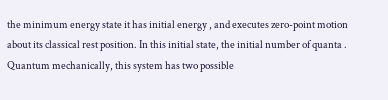the minimum energy state it has initial energy , and executes zero-point motion about its classical rest position. In this initial state, the initial number of quanta . Quantum mechanically, this system has two possible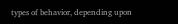types of behavior, depending upon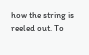how the string is reeled out. To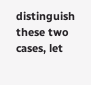distinguish these two cases, let